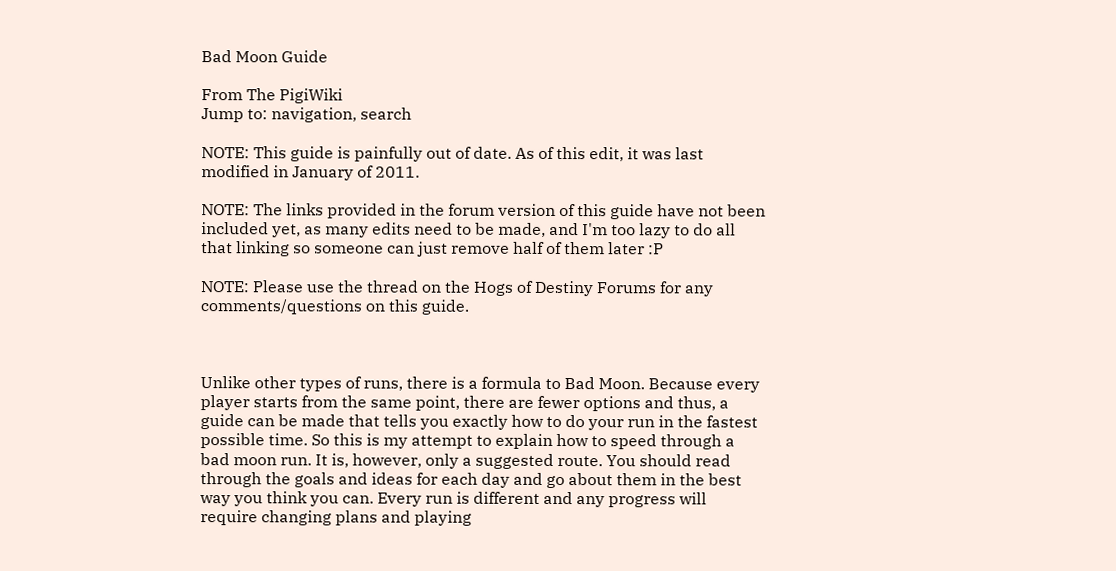Bad Moon Guide

From The PigiWiki
Jump to: navigation, search

NOTE: This guide is painfully out of date. As of this edit, it was last modified in January of 2011.

NOTE: The links provided in the forum version of this guide have not been included yet, as many edits need to be made, and I'm too lazy to do all that linking so someone can just remove half of them later :P

NOTE: Please use the thread on the Hogs of Destiny Forums for any comments/questions on this guide.



Unlike other types of runs, there is a formula to Bad Moon. Because every player starts from the same point, there are fewer options and thus, a guide can be made that tells you exactly how to do your run in the fastest possible time. So this is my attempt to explain how to speed through a bad moon run. It is, however, only a suggested route. You should read through the goals and ideas for each day and go about them in the best way you think you can. Every run is different and any progress will require changing plans and playing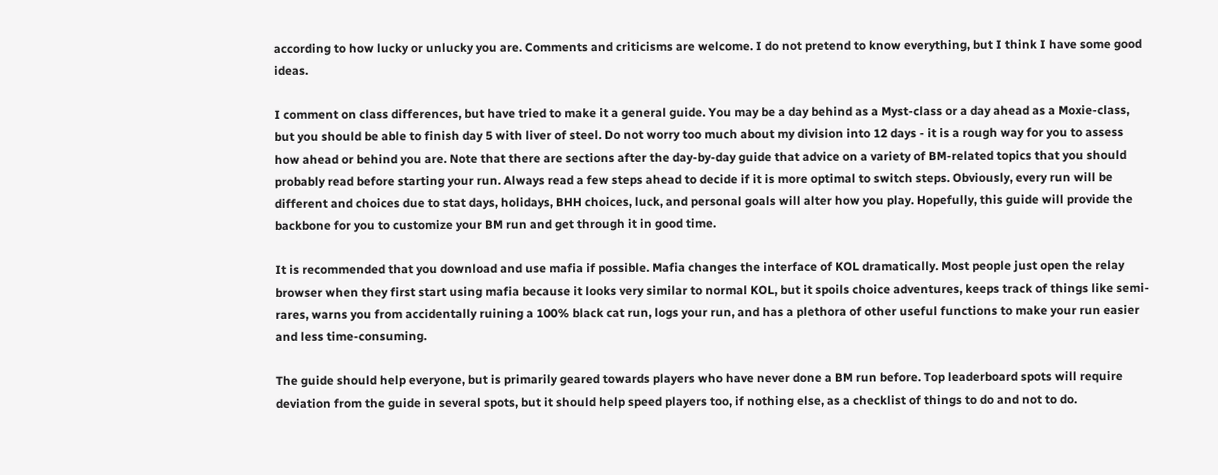according to how lucky or unlucky you are. Comments and criticisms are welcome. I do not pretend to know everything, but I think I have some good ideas.

I comment on class differences, but have tried to make it a general guide. You may be a day behind as a Myst-class or a day ahead as a Moxie-class, but you should be able to finish day 5 with liver of steel. Do not worry too much about my division into 12 days - it is a rough way for you to assess how ahead or behind you are. Note that there are sections after the day-by-day guide that advice on a variety of BM-related topics that you should probably read before starting your run. Always read a few steps ahead to decide if it is more optimal to switch steps. Obviously, every run will be different and choices due to stat days, holidays, BHH choices, luck, and personal goals will alter how you play. Hopefully, this guide will provide the backbone for you to customize your BM run and get through it in good time.

It is recommended that you download and use mafia if possible. Mafia changes the interface of KOL dramatically. Most people just open the relay browser when they first start using mafia because it looks very similar to normal KOL, but it spoils choice adventures, keeps track of things like semi-rares, warns you from accidentally ruining a 100% black cat run, logs your run, and has a plethora of other useful functions to make your run easier and less time-consuming.

The guide should help everyone, but is primarily geared towards players who have never done a BM run before. Top leaderboard spots will require deviation from the guide in several spots, but it should help speed players too, if nothing else, as a checklist of things to do and not to do.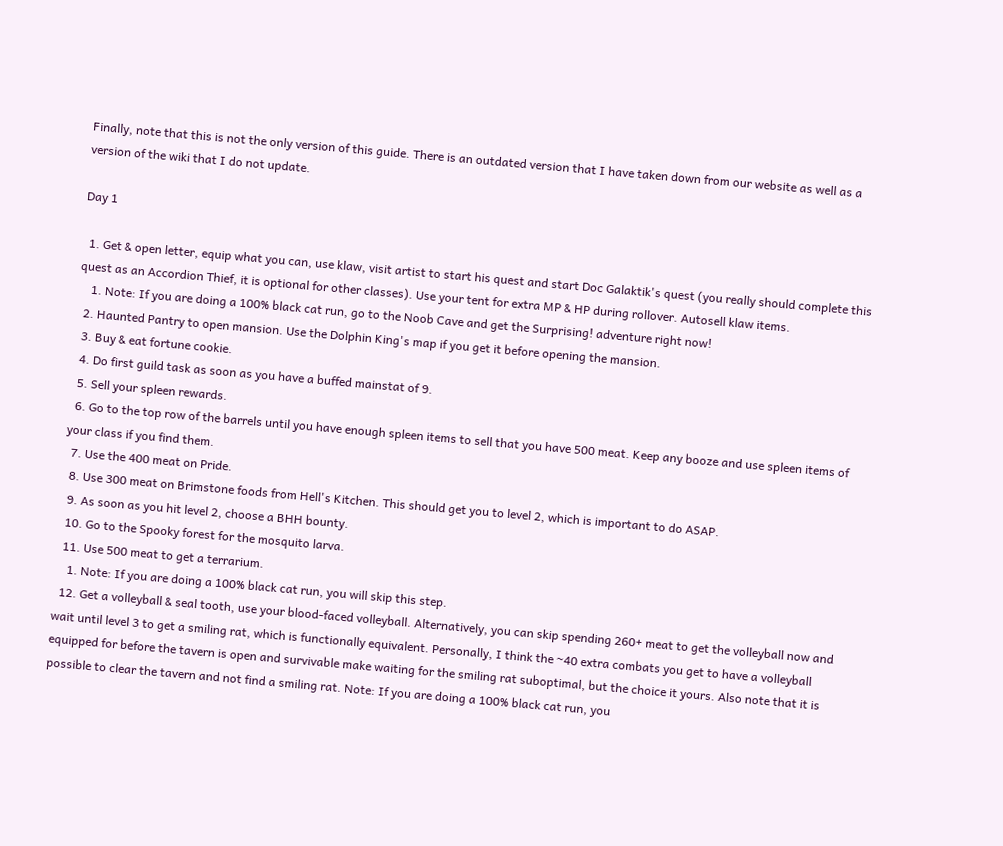Finally, note that this is not the only version of this guide. There is an outdated version that I have taken down from our website as well as a version of the wiki that I do not update.

Day 1

  1. Get & open letter, equip what you can, use klaw, visit artist to start his quest and start Doc Galaktik's quest (you really should complete this quest as an Accordion Thief, it is optional for other classes). Use your tent for extra MP & HP during rollover. Autosell klaw items.
    1. Note: If you are doing a 100% black cat run, go to the Noob Cave and get the Surprising! adventure right now!
  2. Haunted Pantry to open mansion. Use the Dolphin King's map if you get it before opening the mansion.
  3. Buy & eat fortune cookie.
  4. Do first guild task as soon as you have a buffed mainstat of 9.
  5. Sell your spleen rewards.
  6. Go to the top row of the barrels until you have enough spleen items to sell that you have 500 meat. Keep any booze and use spleen items of your class if you find them.
  7. Use the 400 meat on Pride.
  8. Use 300 meat on Brimstone foods from Hell's Kitchen. This should get you to level 2, which is important to do ASAP.
  9. As soon as you hit level 2, choose a BHH bounty.
  10. Go to the Spooky forest for the mosquito larva.
  11. Use 500 meat to get a terrarium.
    1. Note: If you are doing a 100% black cat run, you will skip this step.
  12. Get a volleyball & seal tooth, use your blood-faced volleyball. Alternatively, you can skip spending 260+ meat to get the volleyball now and wait until level 3 to get a smiling rat, which is functionally equivalent. Personally, I think the ~40 extra combats you get to have a volleyball equipped for before the tavern is open and survivable make waiting for the smiling rat suboptimal, but the choice it yours. Also note that it is possible to clear the tavern and not find a smiling rat. Note: If you are doing a 100% black cat run, you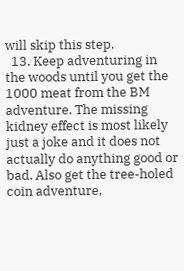will skip this step.
  13. Keep adventuring in the woods until you get the 1000 meat from the BM adventure. The missing kidney effect is most likely just a joke and it does not actually do anything good or bad. Also get the tree-holed coin adventure,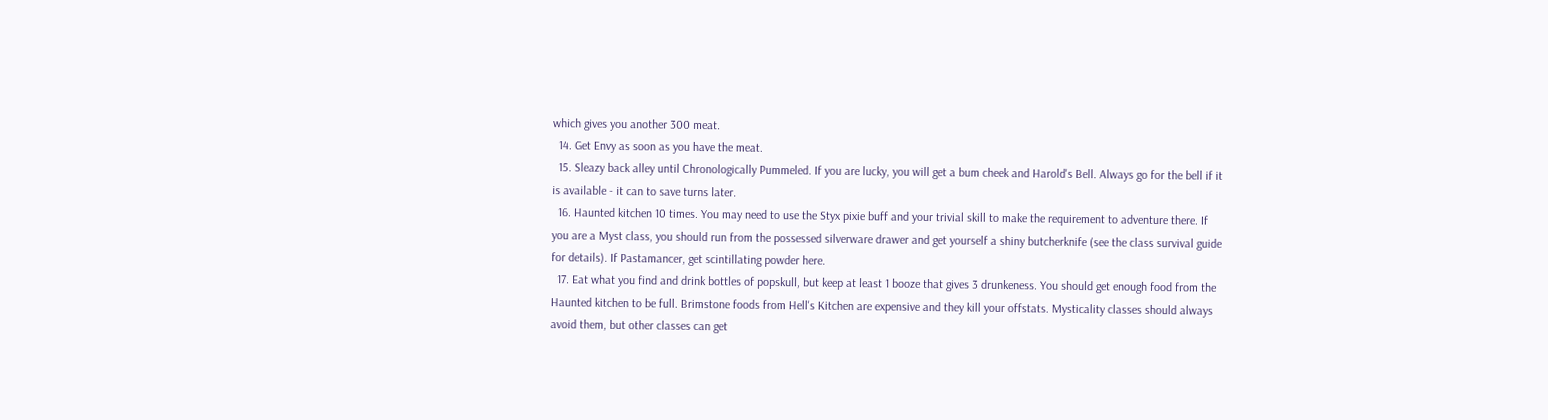which gives you another 300 meat.
  14. Get Envy as soon as you have the meat.
  15. Sleazy back alley until Chronologically Pummeled. If you are lucky, you will get a bum cheek and Harold's Bell. Always go for the bell if it is available - it can to save turns later.
  16. Haunted kitchen 10 times. You may need to use the Styx pixie buff and your trivial skill to make the requirement to adventure there. If you are a Myst class, you should run from the possessed silverware drawer and get yourself a shiny butcherknife (see the class survival guide for details). If Pastamancer, get scintillating powder here.
  17. Eat what you find and drink bottles of popskull, but keep at least 1 booze that gives 3 drunkeness. You should get enough food from the Haunted kitchen to be full. Brimstone foods from Hell's Kitchen are expensive and they kill your offstats. Mysticality classes should always avoid them, but other classes can get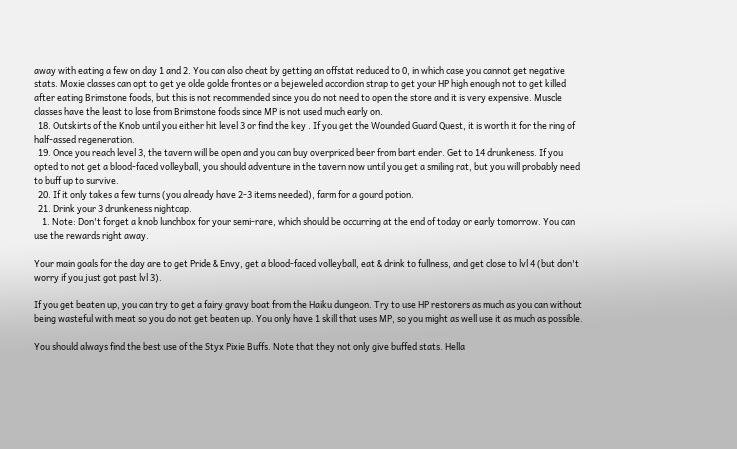away with eating a few on day 1 and 2. You can also cheat by getting an offstat reduced to 0, in which case you cannot get negative stats. Moxie classes can opt to get ye olde golde frontes or a bejeweled accordion strap to get your HP high enough not to get killed after eating Brimstone foods, but this is not recommended since you do not need to open the store and it is very expensive. Muscle classes have the least to lose from Brimstone foods since MP is not used much early on.
  18. Outskirts of the Knob until you either hit level 3 or find the key . If you get the Wounded Guard Quest, it is worth it for the ring of half-assed regeneration.
  19. Once you reach level 3, the tavern will be open and you can buy overpriced beer from bart ender. Get to 14 drunkeness. If you opted to not get a blood-faced volleyball, you should adventure in the tavern now until you get a smiling rat, but you will probably need to buff up to survive.
  20. If it only takes a few turns (you already have 2-3 items needed), farm for a gourd potion.
  21. Drink your 3 drunkeness nightcap.
    1. Note: Don't forget a knob lunchbox for your semi-rare, which should be occurring at the end of today or early tomorrow. You can use the rewards right away.

Your main goals for the day are to get Pride & Envy, get a blood-faced volleyball, eat & drink to fullness, and get close to lvl 4 (but don't worry if you just got past lvl 3).

If you get beaten up, you can try to get a fairy gravy boat from the Haiku dungeon. Try to use HP restorers as much as you can without being wasteful with meat so you do not get beaten up. You only have 1 skill that uses MP, so you might as well use it as much as possible.

You should always find the best use of the Styx Pixie Buffs. Note that they not only give buffed stats. Hella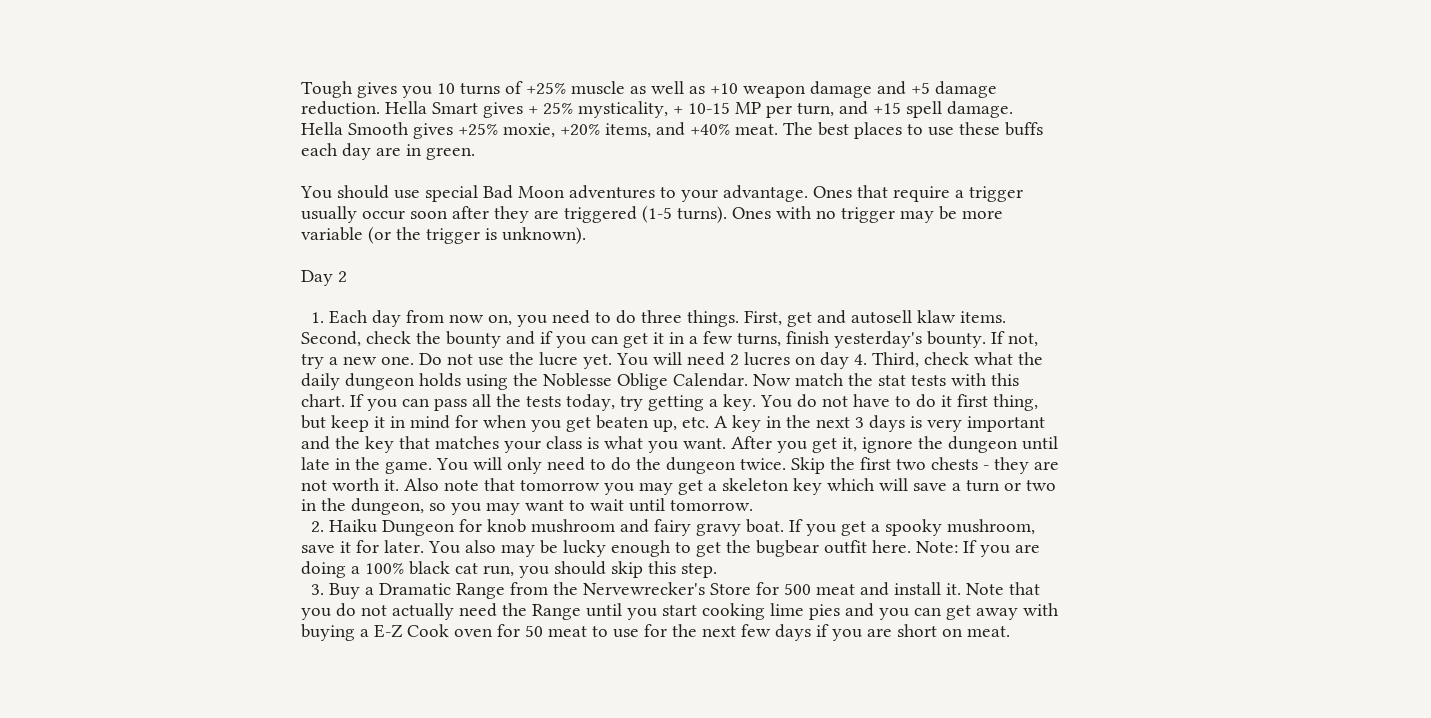Tough gives you 10 turns of +25% muscle as well as +10 weapon damage and +5 damage reduction. Hella Smart gives + 25% mysticality, + 10-15 MP per turn, and +15 spell damage. Hella Smooth gives +25% moxie, +20% items, and +40% meat. The best places to use these buffs each day are in green.

You should use special Bad Moon adventures to your advantage. Ones that require a trigger usually occur soon after they are triggered (1-5 turns). Ones with no trigger may be more variable (or the trigger is unknown).

Day 2

  1. Each day from now on, you need to do three things. First, get and autosell klaw items. Second, check the bounty and if you can get it in a few turns, finish yesterday's bounty. If not, try a new one. Do not use the lucre yet. You will need 2 lucres on day 4. Third, check what the daily dungeon holds using the Noblesse Oblige Calendar. Now match the stat tests with this chart. If you can pass all the tests today, try getting a key. You do not have to do it first thing, but keep it in mind for when you get beaten up, etc. A key in the next 3 days is very important and the key that matches your class is what you want. After you get it, ignore the dungeon until late in the game. You will only need to do the dungeon twice. Skip the first two chests - they are not worth it. Also note that tomorrow you may get a skeleton key which will save a turn or two in the dungeon, so you may want to wait until tomorrow.
  2. Haiku Dungeon for knob mushroom and fairy gravy boat. If you get a spooky mushroom, save it for later. You also may be lucky enough to get the bugbear outfit here. Note: If you are doing a 100% black cat run, you should skip this step.
  3. Buy a Dramatic Range from the Nervewrecker's Store for 500 meat and install it. Note that you do not actually need the Range until you start cooking lime pies and you can get away with buying a E-Z Cook oven for 50 meat to use for the next few days if you are short on meat.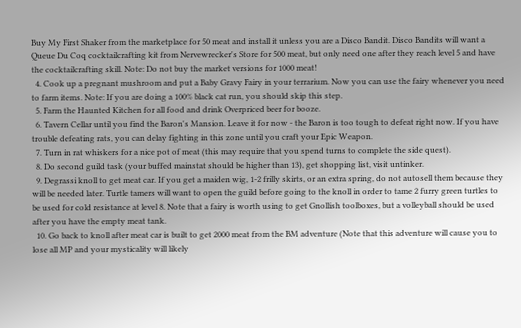Buy My First Shaker from the marketplace for 50 meat and install it unless you are a Disco Bandit. Disco Bandits will want a Queue Du Coq cocktailcrafting kit from Nervewrecker's Store for 500 meat, but only need one after they reach level 5 and have the cocktailcrafting skill. Note: Do not buy the market versions for 1000 meat!
  4. Cook up a pregnant mushroom and put a Baby Gravy Fairy in your terrarium. Now you can use the fairy whenever you need to farm items. Note: If you are doing a 100% black cat run, you should skip this step.
  5. Farm the Haunted Kitchen for all food and drink Overpriced beer for booze.
  6. Tavern Cellar until you find the Baron's Mansion. Leave it for now - the Baron is too tough to defeat right now. If you have trouble defeating rats, you can delay fighting in this zone until you craft your Epic Weapon.
  7. Turn in rat whiskers for a nice pot of meat (this may require that you spend turns to complete the side quest).
  8. Do second guild task (your buffed mainstat should be higher than 13), get shopping list, visit untinker.
  9. Degrassi knoll to get meat car. If you get a maiden wig, 1-2 frilly skirts, or an extra spring, do not autosell them because they will be needed later. Turtle tamers will want to open the guild before going to the knoll in order to tame 2 furry green turtles to be used for cold resistance at level 8. Note that a fairy is worth using to get Gnollish toolboxes, but a volleyball should be used after you have the empty meat tank.
  10. Go back to knoll after meat car is built to get 2000 meat from the BM adventure (Note that this adventure will cause you to lose all MP and your mysticality will likely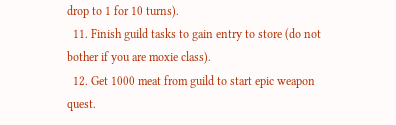drop to 1 for 10 turns).
  11. Finish guild tasks to gain entry to store (do not bother if you are moxie class).
  12. Get 1000 meat from guild to start epic weapon quest.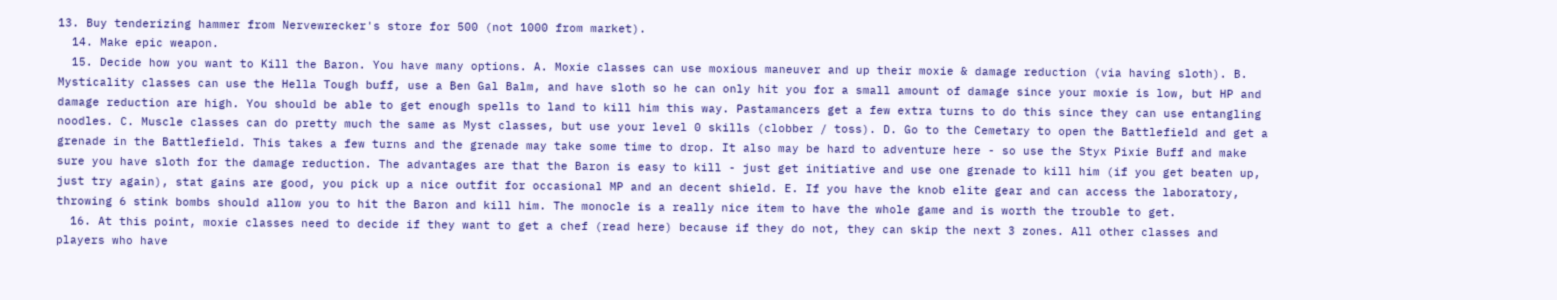13. Buy tenderizing hammer from Nervewrecker's store for 500 (not 1000 from market).
  14. Make epic weapon.
  15. Decide how you want to Kill the Baron. You have many options. A. Moxie classes can use moxious maneuver and up their moxie & damage reduction (via having sloth). B. Mysticality classes can use the Hella Tough buff, use a Ben Gal Balm, and have sloth so he can only hit you for a small amount of damage since your moxie is low, but HP and damage reduction are high. You should be able to get enough spells to land to kill him this way. Pastamancers get a few extra turns to do this since they can use entangling noodles. C. Muscle classes can do pretty much the same as Myst classes, but use your level 0 skills (clobber / toss). D. Go to the Cemetary to open the Battlefield and get a grenade in the Battlefield. This takes a few turns and the grenade may take some time to drop. It also may be hard to adventure here - so use the Styx Pixie Buff and make sure you have sloth for the damage reduction. The advantages are that the Baron is easy to kill - just get initiative and use one grenade to kill him (if you get beaten up, just try again), stat gains are good, you pick up a nice outfit for occasional MP and an decent shield. E. If you have the knob elite gear and can access the laboratory, throwing 6 stink bombs should allow you to hit the Baron and kill him. The monocle is a really nice item to have the whole game and is worth the trouble to get.
  16. At this point, moxie classes need to decide if they want to get a chef (read here) because if they do not, they can skip the next 3 zones. All other classes and players who have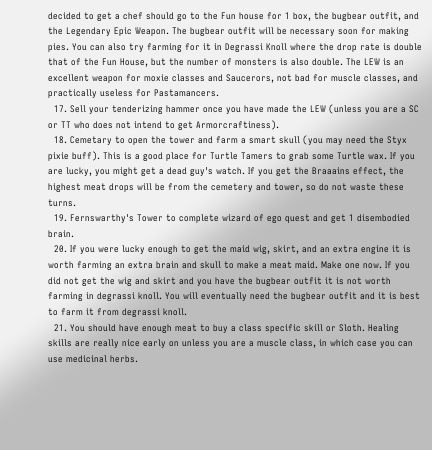decided to get a chef should go to the Fun house for 1 box, the bugbear outfit, and the Legendary Epic Weapon. The bugbear outfit will be necessary soon for making pies. You can also try farming for it in Degrassi Knoll where the drop rate is double that of the Fun House, but the number of monsters is also double. The LEW is an excellent weapon for moxie classes and Saucerors, not bad for muscle classes, and practically useless for Pastamancers.
  17. Sell your tenderizing hammer once you have made the LEW (unless you are a SC or TT who does not intend to get Armorcraftiness).
  18. Cemetary to open the tower and farm a smart skull (you may need the Styx pixie buff). This is a good place for Turtle Tamers to grab some Turtle wax. If you are lucky, you might get a dead guy's watch. If you get the Braaains effect, the highest meat drops will be from the cemetery and tower, so do not waste these turns.
  19. Fernswarthy's Tower to complete wizard of ego quest and get 1 disembodied brain.
  20. If you were lucky enough to get the maid wig, skirt, and an extra engine it is worth farming an extra brain and skull to make a meat maid. Make one now. If you did not get the wig and skirt and you have the bugbear outfit it is not worth farming in degrassi knoll. You will eventually need the bugbear outfit and it is best to farm it from degrassi knoll.
  21. You should have enough meat to buy a class specific skill or Sloth. Healing skills are really nice early on unless you are a muscle class, in which case you can use medicinal herbs.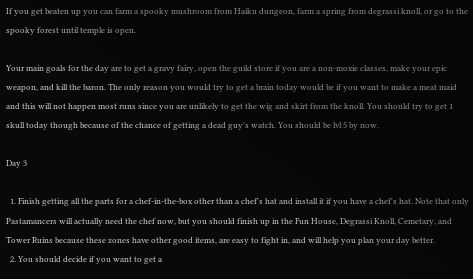If you get beaten up you can farm a spooky mushroom from Haiku dungeon, farm a spring from degrassi knoll, or go to the spooky forest until temple is open.

Your main goals for the day are to get a gravy fairy, open the guild store if you are a non-moxie classes, make your epic weapon, and kill the baron. The only reason you would try to get a brain today would be if you want to make a meat maid and this will not happen most runs since you are unlikely to get the wig and skirt from the knoll. You should try to get 1 skull today though because of the chance of getting a dead guy's watch. You should be lvl 5 by now.

Day 3

  1. Finish getting all the parts for a chef-in-the-box other than a chef's hat and install it if you have a chef's hat. Note that only Pastamancers will actually need the chef now, but you should finish up in the Fun House, Degrassi Knoll, Cemetary, and Tower Ruins because these zones have other good items, are easy to fight in, and will help you plan your day better.
  2. You should decide if you want to get a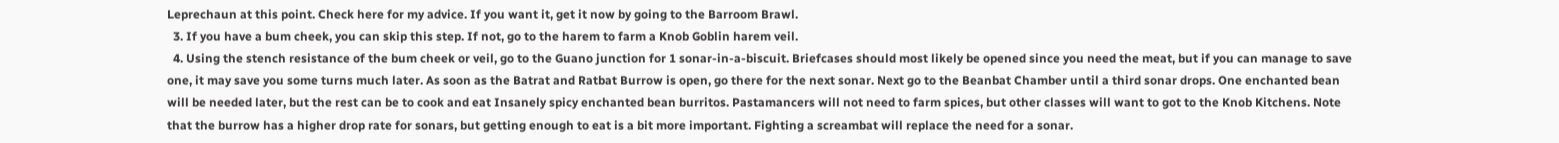Leprechaun at this point. Check here for my advice. If you want it, get it now by going to the Barroom Brawl.
  3. If you have a bum cheek, you can skip this step. If not, go to the harem to farm a Knob Goblin harem veil.
  4. Using the stench resistance of the bum cheek or veil, go to the Guano junction for 1 sonar-in-a-biscuit. Briefcases should most likely be opened since you need the meat, but if you can manage to save one, it may save you some turns much later. As soon as the Batrat and Ratbat Burrow is open, go there for the next sonar. Next go to the Beanbat Chamber until a third sonar drops. One enchanted bean will be needed later, but the rest can be to cook and eat Insanely spicy enchanted bean burritos. Pastamancers will not need to farm spices, but other classes will want to got to the Knob Kitchens. Note that the burrow has a higher drop rate for sonars, but getting enough to eat is a bit more important. Fighting a screambat will replace the need for a sonar.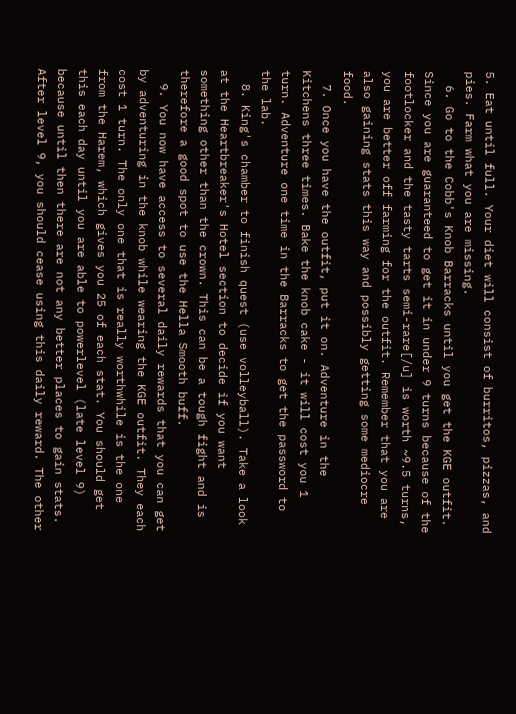5. Eat until full. Your diet will consist of burritos, pizzas, and pies. Farm what you are missing.
  6. Go to the Cobb's Knob Barracks until you get the KGE outfit. Since you are guaranteed to get it in under 9 turns because of the footlocker and the tasty tarts semi-rare[/u] is worth ~9.5 turns, you are better off farming for the outfit. Remember that you are also gaining stats this way and possibly getting some mediocre food.
  7. Once you have the outfit, put it on. Adventure in the Kitchens three times. Bake the knob cake - it will cost you 1 turn. Adventure one time in the Barracks to get the password to the lab.
  8. King's chamber to finish quest (use volleyball). Take a look at the Heartbreaker's Hotel section to decide if you want something other than the crown. This can be a tough fight and is therefore a good spot to use the Hella Smooth buff.
  9. You now have access to several daily rewards that you can get by adventuring in the knob while wearing the KGE outfit. They each cost 1 turn. The only one that is really worthwhile is the one from the Harem, which gives you 25 of each stat. You should get this each day until you are able to powerlevel (late level 9) because until then there are not any better places to gain stats. After level 9, you should cease using this daily reward. The other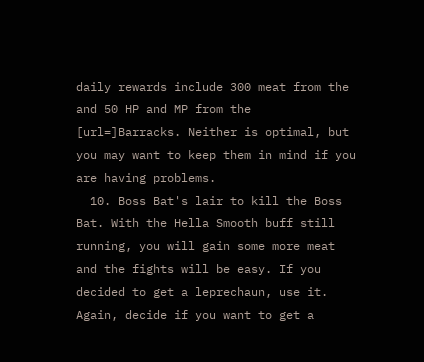daily rewards include 300 meat from the and 50 HP and MP from the [url=]Barracks. Neither is optimal, but you may want to keep them in mind if you are having problems.
  10. Boss Bat's lair to kill the Boss Bat. With the Hella Smooth buff still running, you will gain some more meat and the fights will be easy. If you decided to get a leprechaun, use it. Again, decide if you want to get a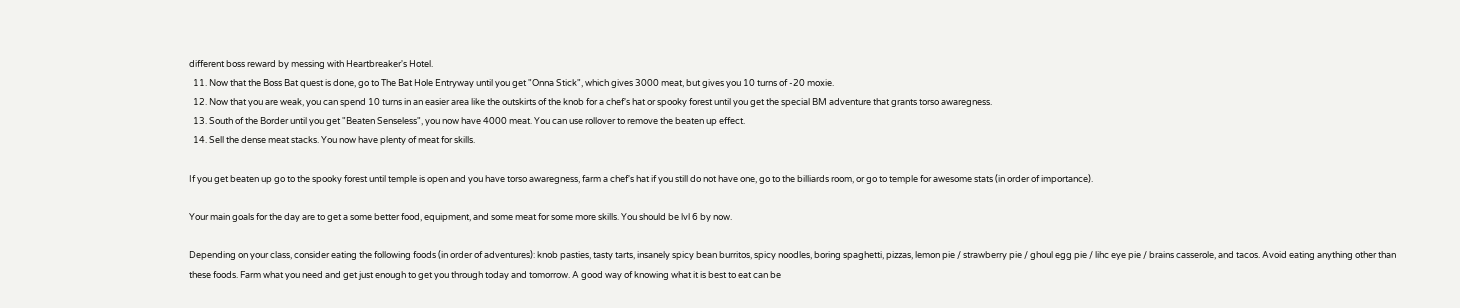different boss reward by messing with Heartbreaker's Hotel.
  11. Now that the Boss Bat quest is done, go to The Bat Hole Entryway until you get "Onna Stick", which gives 3000 meat, but gives you 10 turns of -20 moxie.
  12. Now that you are weak, you can spend 10 turns in an easier area like the outskirts of the knob for a chef's hat or spooky forest until you get the special BM adventure that grants torso awaregness.
  13. South of the Border until you get "Beaten Senseless", you now have 4000 meat. You can use rollover to remove the beaten up effect.
  14. Sell the dense meat stacks. You now have plenty of meat for skills.

If you get beaten up go to the spooky forest until temple is open and you have torso awaregness, farm a chef's hat if you still do not have one, go to the billiards room, or go to temple for awesome stats (in order of importance).

Your main goals for the day are to get a some better food, equipment, and some meat for some more skills. You should be lvl 6 by now.

Depending on your class, consider eating the following foods (in order of adventures): knob pasties, tasty tarts, insanely spicy bean burritos, spicy noodles, boring spaghetti, pizzas, lemon pie / strawberry pie / ghoul egg pie / lihc eye pie / brains casserole, and tacos. Avoid eating anything other than these foods. Farm what you need and get just enough to get you through today and tomorrow. A good way of knowing what it is best to eat can be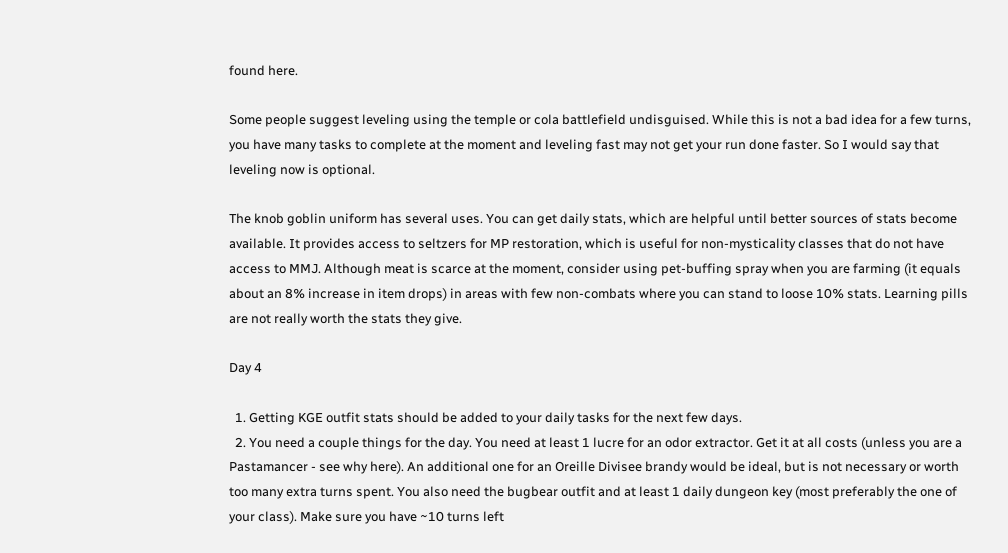found here.

Some people suggest leveling using the temple or cola battlefield undisguised. While this is not a bad idea for a few turns, you have many tasks to complete at the moment and leveling fast may not get your run done faster. So I would say that leveling now is optional.

The knob goblin uniform has several uses. You can get daily stats, which are helpful until better sources of stats become available. It provides access to seltzers for MP restoration, which is useful for non-mysticality classes that do not have access to MMJ. Although meat is scarce at the moment, consider using pet-buffing spray when you are farming (it equals about an 8% increase in item drops) in areas with few non-combats where you can stand to loose 10% stats. Learning pills are not really worth the stats they give.

Day 4

  1. Getting KGE outfit stats should be added to your daily tasks for the next few days.
  2. You need a couple things for the day. You need at least 1 lucre for an odor extractor. Get it at all costs (unless you are a Pastamancer - see why here). An additional one for an Oreille Divisee brandy would be ideal, but is not necessary or worth too many extra turns spent. You also need the bugbear outfit and at least 1 daily dungeon key (most preferably the one of your class). Make sure you have ~10 turns left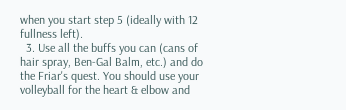when you start step 5 (ideally with 12 fullness left).
  3. Use all the buffs you can (cans of hair spray, Ben-Gal Balm, etc.) and do the Friar's quest. You should use your volleyball for the heart & elbow and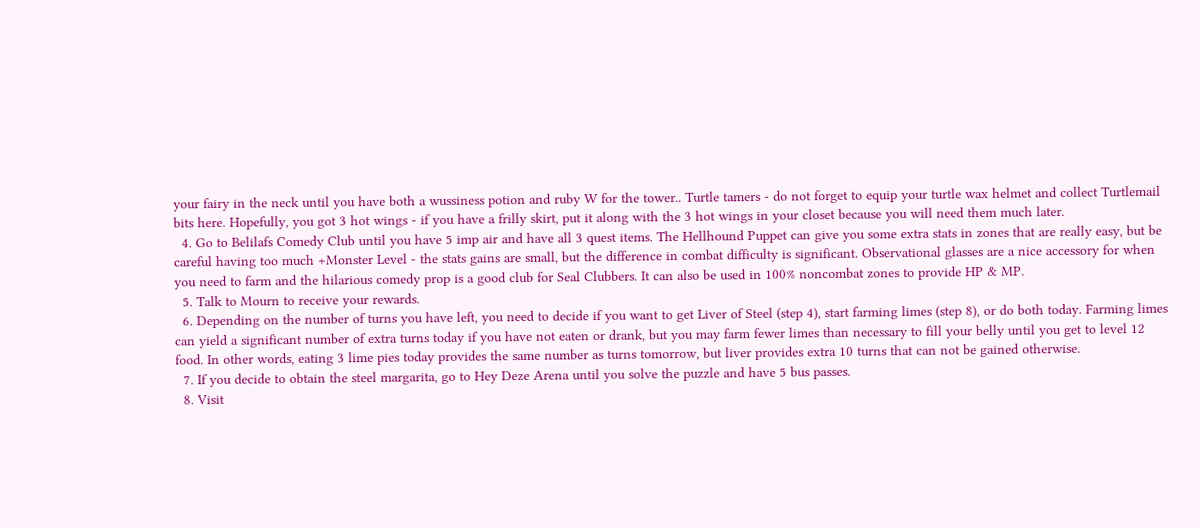your fairy in the neck until you have both a wussiness potion and ruby W for the tower.. Turtle tamers - do not forget to equip your turtle wax helmet and collect Turtlemail bits here. Hopefully, you got 3 hot wings - if you have a frilly skirt, put it along with the 3 hot wings in your closet because you will need them much later.
  4. Go to Belilafs Comedy Club until you have 5 imp air and have all 3 quest items. The Hellhound Puppet can give you some extra stats in zones that are really easy, but be careful having too much +Monster Level - the stats gains are small, but the difference in combat difficulty is significant. Observational glasses are a nice accessory for when you need to farm and the hilarious comedy prop is a good club for Seal Clubbers. It can also be used in 100% noncombat zones to provide HP & MP.
  5. Talk to Mourn to receive your rewards.
  6. Depending on the number of turns you have left, you need to decide if you want to get Liver of Steel (step 4), start farming limes (step 8), or do both today. Farming limes can yield a significant number of extra turns today if you have not eaten or drank, but you may farm fewer limes than necessary to fill your belly until you get to level 12 food. In other words, eating 3 lime pies today provides the same number as turns tomorrow, but liver provides extra 10 turns that can not be gained otherwise.
  7. If you decide to obtain the steel margarita, go to Hey Deze Arena until you solve the puzzle and have 5 bus passes.
  8. Visit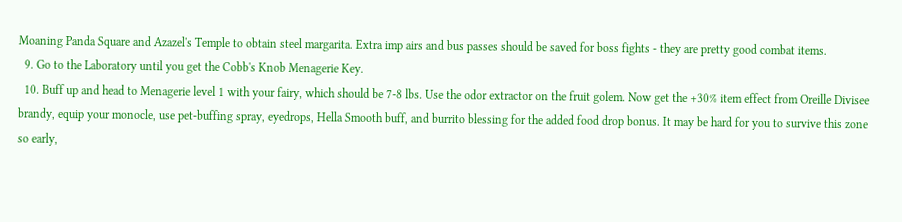Moaning Panda Square and Azazel's Temple to obtain steel margarita. Extra imp airs and bus passes should be saved for boss fights - they are pretty good combat items.
  9. Go to the Laboratory until you get the Cobb's Knob Menagerie Key.
  10. Buff up and head to Menagerie level 1 with your fairy, which should be 7-8 lbs. Use the odor extractor on the fruit golem. Now get the +30% item effect from Oreille Divisee brandy, equip your monocle, use pet-buffing spray, eyedrops, Hella Smooth buff, and burrito blessing for the added food drop bonus. It may be hard for you to survive this zone so early,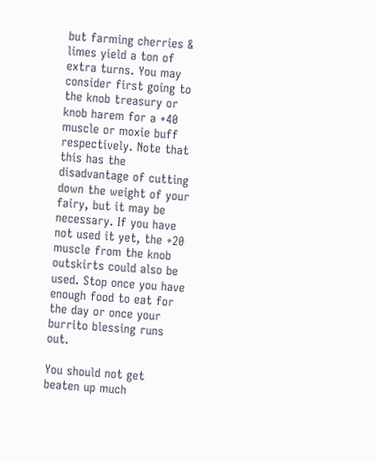but farming cherries & limes yield a ton of extra turns. You may consider first going to the knob treasury or knob harem for a +40 muscle or moxie buff respectively. Note that this has the disadvantage of cutting down the weight of your fairy, but it may be necessary. If you have not used it yet, the +20 muscle from the knob outskirts could also be used. Stop once you have enough food to eat for the day or once your burrito blessing runs out.

You should not get beaten up much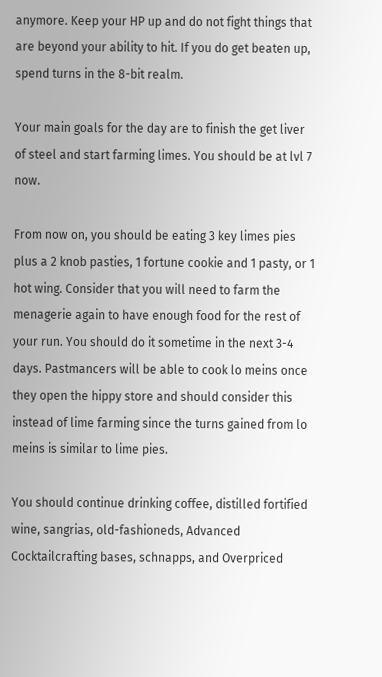anymore. Keep your HP up and do not fight things that are beyond your ability to hit. If you do get beaten up, spend turns in the 8-bit realm.

Your main goals for the day are to finish the get liver of steel and start farming limes. You should be at lvl 7 now.

From now on, you should be eating 3 key limes pies plus a 2 knob pasties, 1 fortune cookie and 1 pasty, or 1 hot wing. Consider that you will need to farm the menagerie again to have enough food for the rest of your run. You should do it sometime in the next 3-4 days. Pastmancers will be able to cook lo meins once they open the hippy store and should consider this instead of lime farming since the turns gained from lo meins is similar to lime pies.

You should continue drinking coffee, distilled fortified wine, sangrias, old-fashioneds, Advanced Cocktailcrafting bases, schnapps, and Overpriced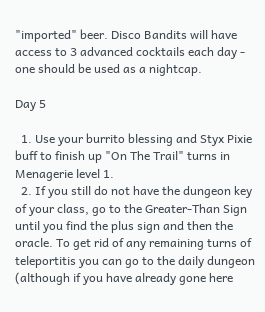"imported" beer. Disco Bandits will have access to 3 advanced cocktails each day - one should be used as a nightcap.

Day 5

  1. Use your burrito blessing and Styx Pixie buff to finish up "On The Trail" turns in Menagerie level 1.
  2. If you still do not have the dungeon key of your class, go to the Greater-Than Sign until you find the plus sign and then the oracle. To get rid of any remaining turns of teleportitis you can go to the daily dungeon (although if you have already gone here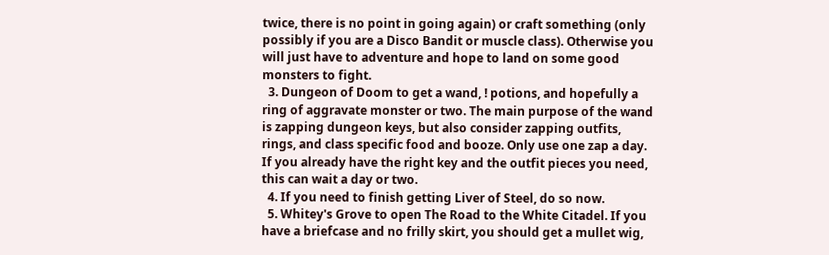twice, there is no point in going again) or craft something (only possibly if you are a Disco Bandit or muscle class). Otherwise you will just have to adventure and hope to land on some good monsters to fight.
  3. Dungeon of Doom to get a wand, ! potions, and hopefully a ring of aggravate monster or two. The main purpose of the wand is zapping dungeon keys, but also consider zapping outfits, rings, and class specific food and booze. Only use one zap a day. If you already have the right key and the outfit pieces you need, this can wait a day or two.
  4. If you need to finish getting Liver of Steel, do so now.
  5. Whitey's Grove to open The Road to the White Citadel. If you have a briefcase and no frilly skirt, you should get a mullet wig,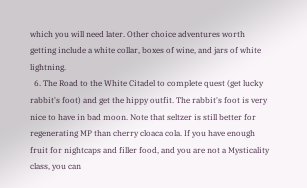which you will need later. Other choice adventures worth getting include a white collar, boxes of wine, and jars of white lightning.
  6. The Road to the White Citadel to complete quest (get lucky rabbit's foot) and get the hippy outfit. The rabbit's foot is very nice to have in bad moon. Note that seltzer is still better for regenerating MP than cherry cloaca cola. If you have enough fruit for nightcaps and filler food, and you are not a Mysticality class, you can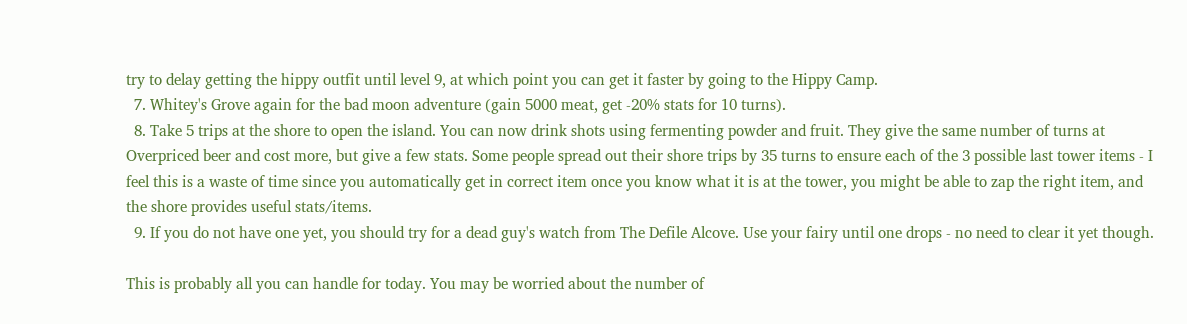try to delay getting the hippy outfit until level 9, at which point you can get it faster by going to the Hippy Camp.
  7. Whitey's Grove again for the bad moon adventure (gain 5000 meat, get -20% stats for 10 turns).
  8. Take 5 trips at the shore to open the island. You can now drink shots using fermenting powder and fruit. They give the same number of turns at Overpriced beer and cost more, but give a few stats. Some people spread out their shore trips by 35 turns to ensure each of the 3 possible last tower items - I feel this is a waste of time since you automatically get in correct item once you know what it is at the tower, you might be able to zap the right item, and the shore provides useful stats/items.
  9. If you do not have one yet, you should try for a dead guy's watch from The Defile Alcove. Use your fairy until one drops - no need to clear it yet though.

This is probably all you can handle for today. You may be worried about the number of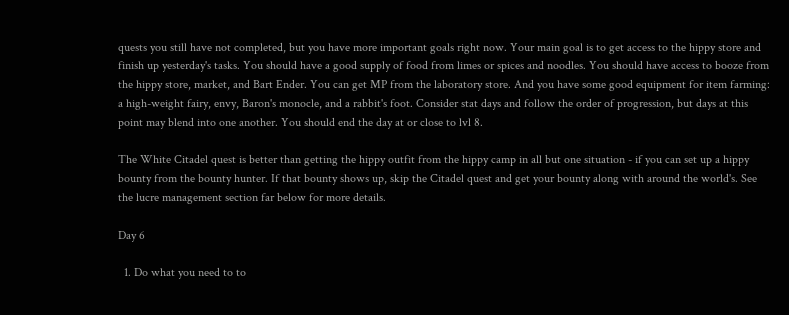quests you still have not completed, but you have more important goals right now. Your main goal is to get access to the hippy store and finish up yesterday's tasks. You should have a good supply of food from limes or spices and noodles. You should have access to booze from the hippy store, market, and Bart Ender. You can get MP from the laboratory store. And you have some good equipment for item farming: a high-weight fairy, envy, Baron's monocle, and a rabbit's foot. Consider stat days and follow the order of progression, but days at this point may blend into one another. You should end the day at or close to lvl 8.

The White Citadel quest is better than getting the hippy outfit from the hippy camp in all but one situation - if you can set up a hippy bounty from the bounty hunter. If that bounty shows up, skip the Citadel quest and get your bounty along with around the world's. See the lucre management section far below for more details.

Day 6

  1. Do what you need to to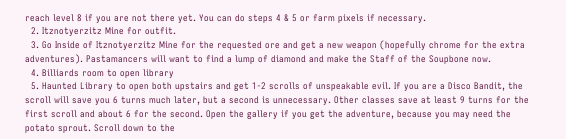reach level 8 if you are not there yet. You can do steps 4 & 5 or farm pixels if necessary.
  2. Itznotyerzitz Mine for outfit.
  3. Go Inside of Itznotyerzitz Mine for the requested ore and get a new weapon (hopefully chrome for the extra adventures). Pastamancers will want to find a lump of diamond and make the Staff of the Soupbone now.
  4. Billiards room to open library
  5. Haunted Library to open both upstairs and get 1-2 scrolls of unspeakable evil. If you are a Disco Bandit, the scroll will save you 6 turns much later, but a second is unnecessary. Other classes save at least 9 turns for the first scroll and about 6 for the second. Open the gallery if you get the adventure, because you may need the potato sprout. Scroll down to the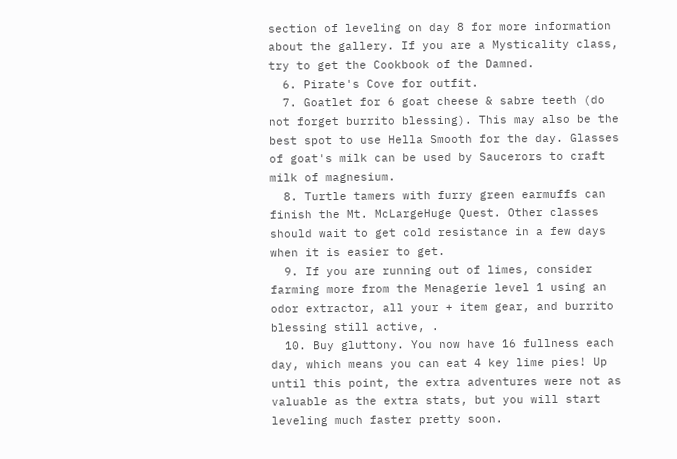section of leveling on day 8 for more information about the gallery. If you are a Mysticality class, try to get the Cookbook of the Damned.
  6. Pirate's Cove for outfit.
  7. Goatlet for 6 goat cheese & sabre teeth (do not forget burrito blessing). This may also be the best spot to use Hella Smooth for the day. Glasses of goat's milk can be used by Saucerors to craft milk of magnesium.
  8. Turtle tamers with furry green earmuffs can finish the Mt. McLargeHuge Quest. Other classes should wait to get cold resistance in a few days when it is easier to get.
  9. If you are running out of limes, consider farming more from the Menagerie level 1 using an odor extractor, all your + item gear, and burrito blessing still active, .
  10. Buy gluttony. You now have 16 fullness each day, which means you can eat 4 key lime pies! Up until this point, the extra adventures were not as valuable as the extra stats, but you will start leveling much faster pretty soon.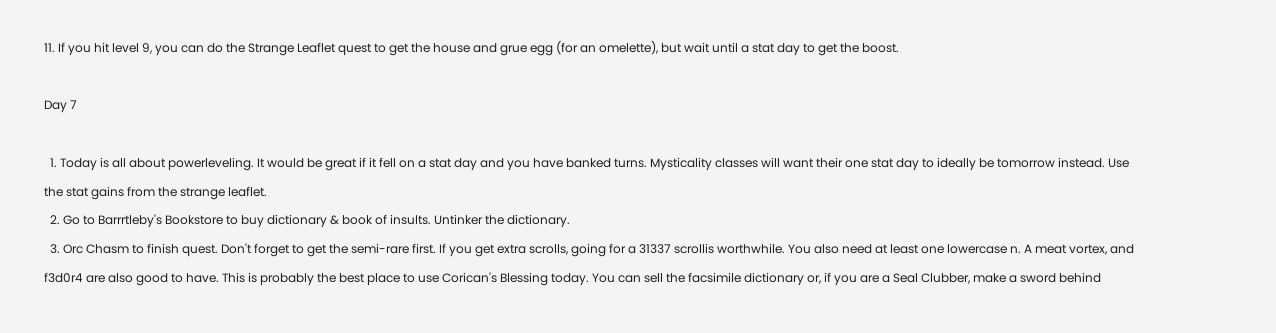11. If you hit level 9, you can do the Strange Leaflet quest to get the house and grue egg (for an omelette), but wait until a stat day to get the boost.

Day 7

  1. Today is all about powerleveling. It would be great if it fell on a stat day and you have banked turns. Mysticality classes will want their one stat day to ideally be tomorrow instead. Use the stat gains from the strange leaflet.
  2. Go to Barrrtleby's Bookstore to buy dictionary & book of insults. Untinker the dictionary.
  3. Orc Chasm to finish quest. Don't forget to get the semi-rare first. If you get extra scrolls, going for a 31337 scrollis worthwhile. You also need at least one lowercase n. A meat vortex, and f3d0r4 are also good to have. This is probably the best place to use Corican's Blessing today. You can sell the facsimile dictionary or, if you are a Seal Clubber, make a sword behind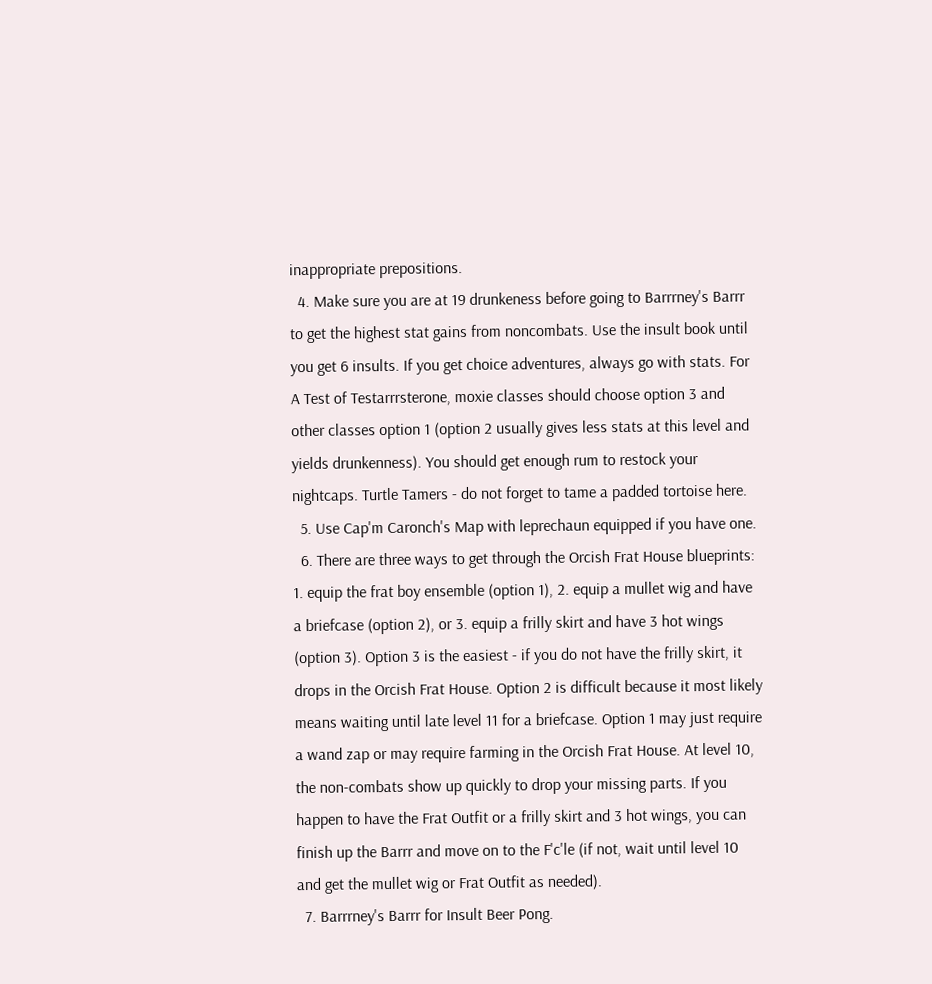inappropriate prepositions.
  4. Make sure you are at 19 drunkeness before going to Barrrney's Barrr to get the highest stat gains from noncombats. Use the insult book until you get 6 insults. If you get choice adventures, always go with stats. For A Test of Testarrrsterone, moxie classes should choose option 3 and other classes option 1 (option 2 usually gives less stats at this level and yields drunkenness). You should get enough rum to restock your nightcaps. Turtle Tamers - do not forget to tame a padded tortoise here.
  5. Use Cap'm Caronch's Map with leprechaun equipped if you have one.
  6. There are three ways to get through the Orcish Frat House blueprints: 1. equip the frat boy ensemble (option 1), 2. equip a mullet wig and have a briefcase (option 2), or 3. equip a frilly skirt and have 3 hot wings (option 3). Option 3 is the easiest - if you do not have the frilly skirt, it drops in the Orcish Frat House. Option 2 is difficult because it most likely means waiting until late level 11 for a briefcase. Option 1 may just require a wand zap or may require farming in the Orcish Frat House. At level 10, the non-combats show up quickly to drop your missing parts. If you happen to have the Frat Outfit or a frilly skirt and 3 hot wings, you can finish up the Barrr and move on to the F'c'le (if not, wait until level 10 and get the mullet wig or Frat Outfit as needed).
  7. Barrrney's Barrr for Insult Beer Pong.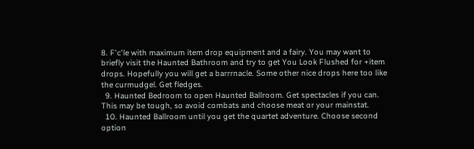8. F'c'le with maximum item drop equipment and a fairy. You may want to briefly visit the Haunted Bathroom and try to get You Look Flushed for +item drops. Hopefully you will get a barrrnacle. Some other nice drops here too like the curmudgel. Get fledges.
  9. Haunted Bedroom to open Haunted Ballroom. Get spectacles if you can. This may be tough, so avoid combats and choose meat or your mainstat.
  10. Haunted Ballroom until you get the quartet adventure. Choose second option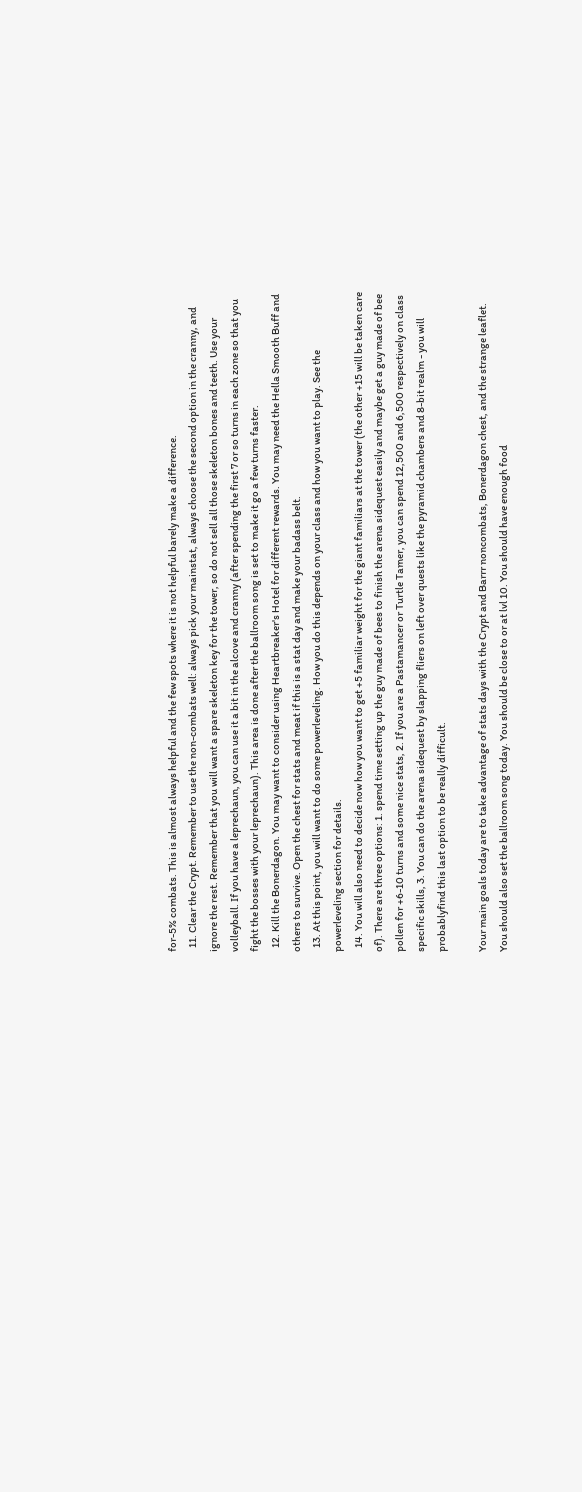for-5% combats. This is almost always helpful and the few spots where it is not helpful barely make a difference.
  11. Clear the Crypt. Remember to use the non-combats well: always pick your mainstat, always choose the second option in the cranny, and ignore the rest. Remember that you will want a spare skeleton key for the tower, so do not sell all those skeleton bones and teeth. Use your volleyball. If you have a leprechaun, you can use it a bit in the alcove and cranny (after spending the first 7 or so turns in each zone so that you fight the bosses with your leprechaun). This area is done after the ballroom song is set to make it go a few turns faster.
  12. Kill the Bonerdagon. You may want to consider using Heartbreaker's Hotel for different rewards. You may need the Hella Smooth Buff and others to survive. Open the chest for stats and meat if this is a stat day and make your badass belt.
  13. At this point, you will want to do some powerleveling. How you do this depends on your class and how you want to play. See the powerleveling section for details.
  14. You will also need to decide now how you want to get +5 familiar weight for the giant familiars at the tower (the other +15 will be taken care of). There are three options: 1. spend time setting up the guy made of bees to finish the arena sidequest easily and maybe get a guy made of bee pollen for +6-10 turns and some nice stats, 2. If you are a Pastamancer or Turtle Tamer, you can spend 12,500 and 6,500 respectively on class specific skills, 3. You can do the arena sidequest by slapping fliers on left over quests like the pyramid chambers and 8-bit realm - you will probablyfind this last option to be really difficult.

Your main goals today are to take advantage of stats days with the Crypt and Barrr noncombats, Bonerdagon chest, and the strange leaflet. You should also set the ballroom song today. You should be close to or at lvl 10. You should have enough food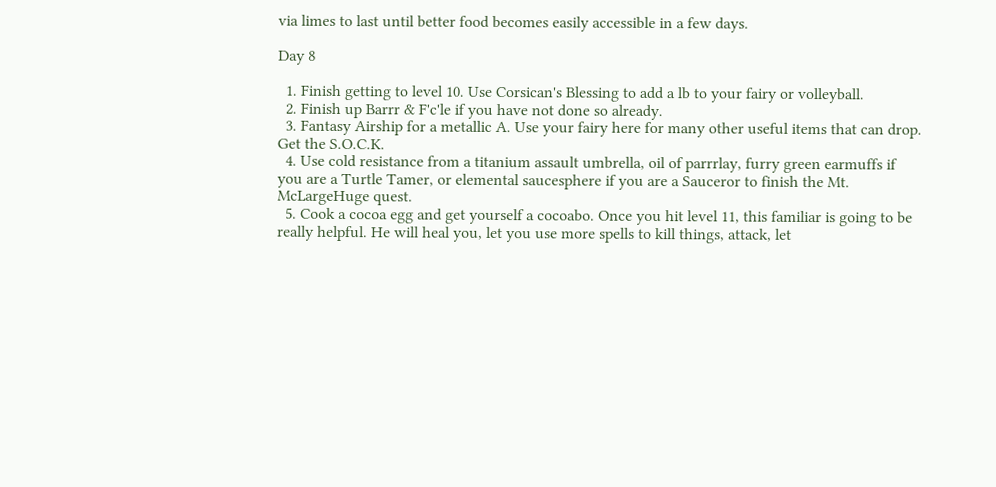via limes to last until better food becomes easily accessible in a few days.

Day 8

  1. Finish getting to level 10. Use Corsican's Blessing to add a lb to your fairy or volleyball.
  2. Finish up Barrr & F'c'le if you have not done so already.
  3. Fantasy Airship for a metallic A. Use your fairy here for many other useful items that can drop. Get the S.O.C.K.
  4. Use cold resistance from a titanium assault umbrella, oil of parrrlay, furry green earmuffs if you are a Turtle Tamer, or elemental saucesphere if you are a Sauceror to finish the Mt. McLargeHuge quest.
  5. Cook a cocoa egg and get yourself a cocoabo. Once you hit level 11, this familiar is going to be really helpful. He will heal you, let you use more spells to kill things, attack, let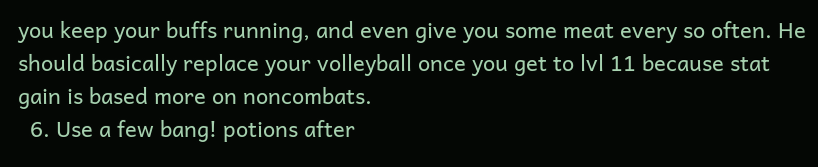you keep your buffs running, and even give you some meat every so often. He should basically replace your volleyball once you get to lvl 11 because stat gain is based more on noncombats.
  6. Use a few bang! potions after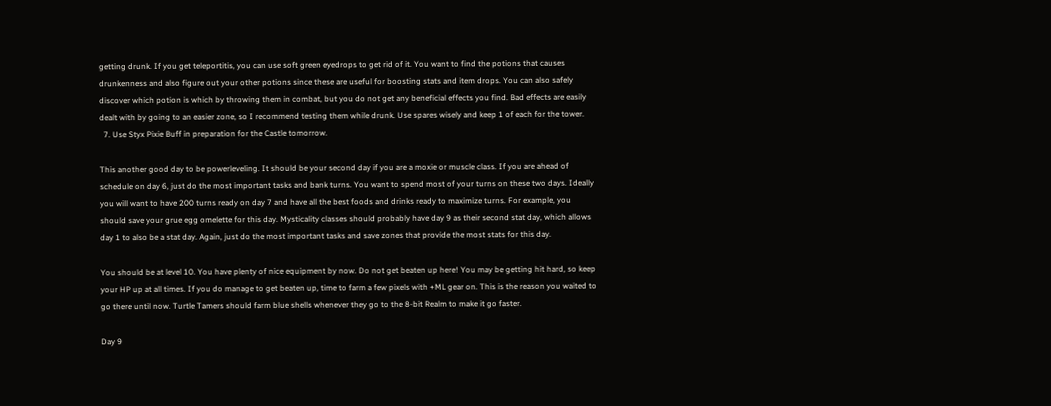getting drunk. If you get teleportitis, you can use soft green eyedrops to get rid of it. You want to find the potions that causes drunkenness and also figure out your other potions since these are useful for boosting stats and item drops. You can also safely discover which potion is which by throwing them in combat, but you do not get any beneficial effects you find. Bad effects are easily dealt with by going to an easier zone, so I recommend testing them while drunk. Use spares wisely and keep 1 of each for the tower.
  7. Use Styx Pixie Buff in preparation for the Castle tomorrow.

This another good day to be powerleveling. It should be your second day if you are a moxie or muscle class. If you are ahead of schedule on day 6, just do the most important tasks and bank turns. You want to spend most of your turns on these two days. Ideally you will want to have 200 turns ready on day 7 and have all the best foods and drinks ready to maximize turns. For example, you should save your grue egg omelette for this day. Mysticality classes should probably have day 9 as their second stat day, which allows day 1 to also be a stat day. Again, just do the most important tasks and save zones that provide the most stats for this day.

You should be at level 10. You have plenty of nice equipment by now. Do not get beaten up here! You may be getting hit hard, so keep your HP up at all times. If you do manage to get beaten up, time to farm a few pixels with +ML gear on. This is the reason you waited to go there until now. Turtle Tamers should farm blue shells whenever they go to the 8-bit Realm to make it go faster.

Day 9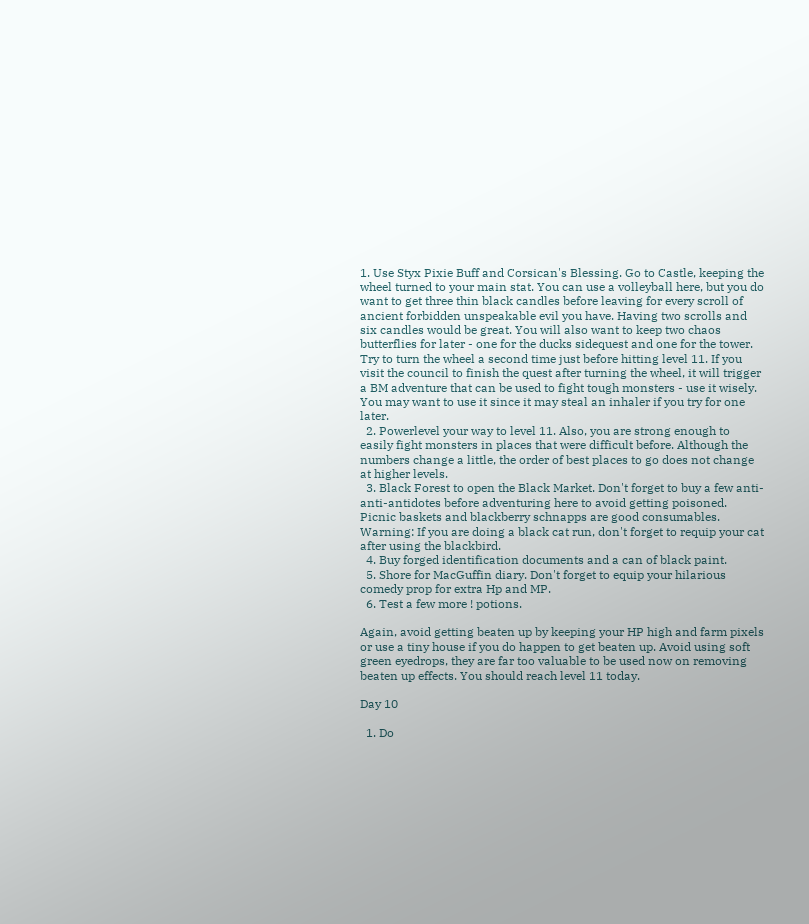1. Use Styx Pixie Buff and Corsican's Blessing. Go to Castle, keeping the wheel turned to your main stat. You can use a volleyball here, but you do want to get three thin black candles before leaving for every scroll of ancient forbidden unspeakable evil you have. Having two scrolls and six candles would be great. You will also want to keep two chaos butterflies for later - one for the ducks sidequest and one for the tower. Try to turn the wheel a second time just before hitting level 11. If you visit the council to finish the quest after turning the wheel, it will trigger a BM adventure that can be used to fight tough monsters - use it wisely. You may want to use it since it may steal an inhaler if you try for one later.
  2. Powerlevel your way to level 11. Also, you are strong enough to easily fight monsters in places that were difficult before. Although the numbers change a little, the order of best places to go does not change at higher levels.
  3. Black Forest to open the Black Market. Don't forget to buy a few anti-anti-antidotes before adventuring here to avoid getting poisoned. Picnic baskets and blackberry schnapps are good consumables. Warning: If you are doing a black cat run, don't forget to requip your cat after using the blackbird.
  4. Buy forged identification documents and a can of black paint.
  5. Shore for MacGuffin diary. Don't forget to equip your hilarious comedy prop for extra Hp and MP.
  6. Test a few more ! potions.

Again, avoid getting beaten up by keeping your HP high and farm pixels or use a tiny house if you do happen to get beaten up. Avoid using soft green eyedrops, they are far too valuable to be used now on removing beaten up effects. You should reach level 11 today.

Day 10

  1. Do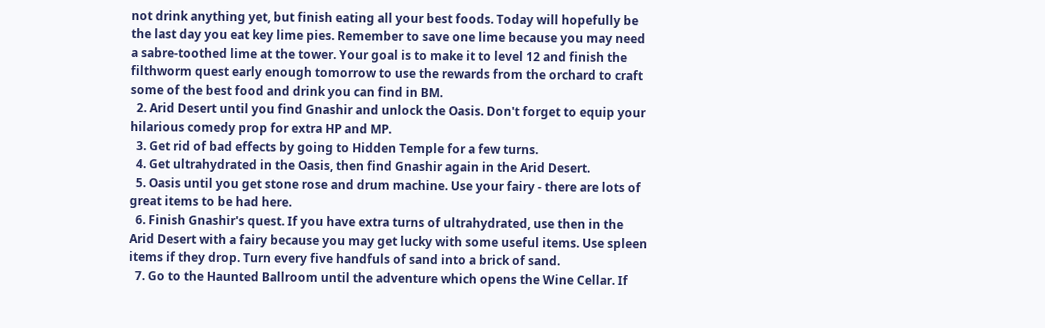not drink anything yet, but finish eating all your best foods. Today will hopefully be the last day you eat key lime pies. Remember to save one lime because you may need a sabre-toothed lime at the tower. Your goal is to make it to level 12 and finish the filthworm quest early enough tomorrow to use the rewards from the orchard to craft some of the best food and drink you can find in BM.
  2. Arid Desert until you find Gnashir and unlock the Oasis. Don't forget to equip your hilarious comedy prop for extra HP and MP.
  3. Get rid of bad effects by going to Hidden Temple for a few turns.
  4. Get ultrahydrated in the Oasis, then find Gnashir again in the Arid Desert.
  5. Oasis until you get stone rose and drum machine. Use your fairy - there are lots of great items to be had here.
  6. Finish Gnashir's quest. If you have extra turns of ultrahydrated, use then in the Arid Desert with a fairy because you may get lucky with some useful items. Use spleen items if they drop. Turn every five handfuls of sand into a brick of sand.
  7. Go to the Haunted Ballroom until the adventure which opens the Wine Cellar. If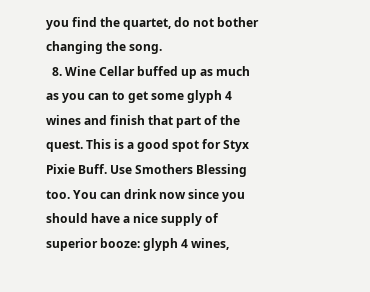you find the quartet, do not bother changing the song.
  8. Wine Cellar buffed up as much as you can to get some glyph 4 wines and finish that part of the quest. This is a good spot for Styx Pixie Buff. Use Smothers Blessing too. You can drink now since you should have a nice supply of superior booze: glyph 4 wines,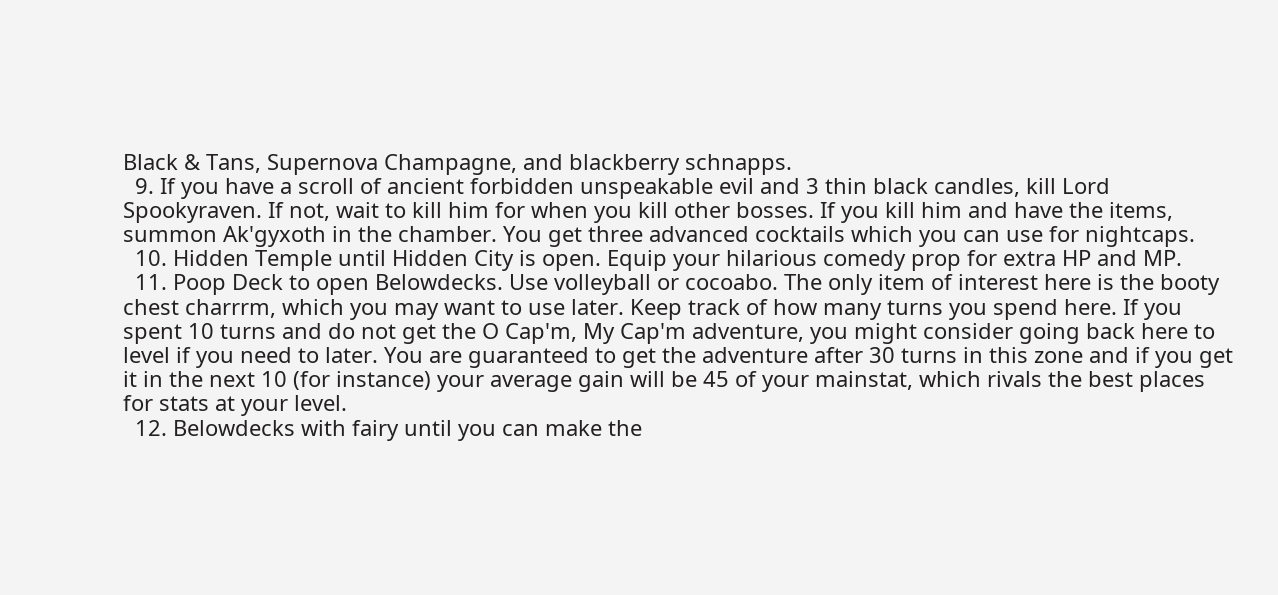Black & Tans, Supernova Champagne, and blackberry schnapps.
  9. If you have a scroll of ancient forbidden unspeakable evil and 3 thin black candles, kill Lord Spookyraven. If not, wait to kill him for when you kill other bosses. If you kill him and have the items, summon Ak'gyxoth in the chamber. You get three advanced cocktails which you can use for nightcaps.
  10. Hidden Temple until Hidden City is open. Equip your hilarious comedy prop for extra HP and MP.
  11. Poop Deck to open Belowdecks. Use volleyball or cocoabo. The only item of interest here is the booty chest charrrm, which you may want to use later. Keep track of how many turns you spend here. If you spent 10 turns and do not get the O Cap'm, My Cap'm adventure, you might consider going back here to level if you need to later. You are guaranteed to get the adventure after 30 turns in this zone and if you get it in the next 10 (for instance) your average gain will be 45 of your mainstat, which rivals the best places for stats at your level.
  12. Belowdecks with fairy until you can make the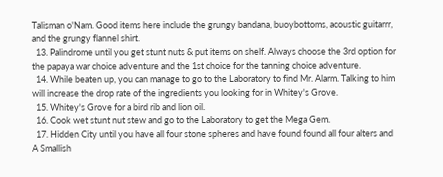Talisman o'Nam. Good items here include the grungy bandana, buoybottoms, acoustic guitarrr, and the grungy flannel shirt.
  13. Palindrome until you get stunt nuts & put items on shelf. Always choose the 3rd option for the papaya war choice adventure and the 1st choice for the tanning choice adventure.
  14. While beaten up, you can manage to go to the Laboratory to find Mr. Alarm. Talking to him will increase the drop rate of the ingredients you looking for in Whitey's Grove.
  15. Whitey's Grove for a bird rib and lion oil.
  16. Cook wet stunt nut stew and go to the Laboratory to get the Mega Gem.
  17. Hidden City until you have all four stone spheres and have found found all four alters and A Smallish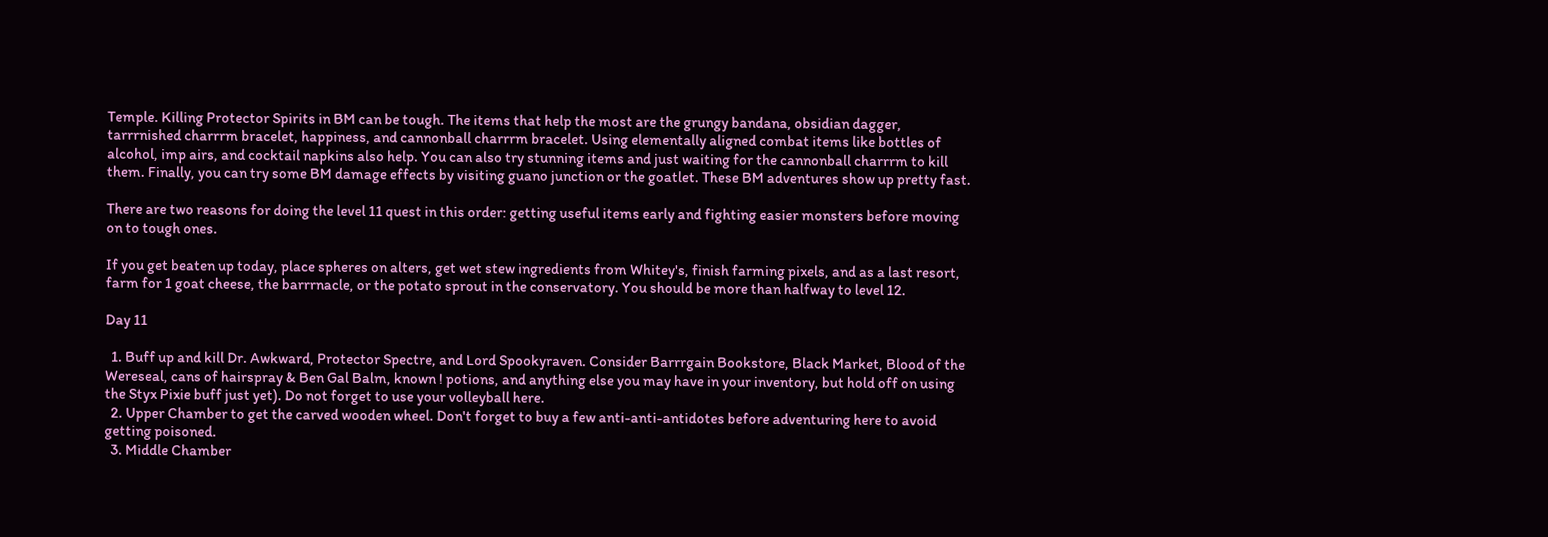Temple. Killing Protector Spirits in BM can be tough. The items that help the most are the grungy bandana, obsidian dagger, tarrrnished charrrm bracelet, happiness, and cannonball charrrm bracelet. Using elementally aligned combat items like bottles of alcohol, imp airs, and cocktail napkins also help. You can also try stunning items and just waiting for the cannonball charrrm to kill them. Finally, you can try some BM damage effects by visiting guano junction or the goatlet. These BM adventures show up pretty fast.

There are two reasons for doing the level 11 quest in this order: getting useful items early and fighting easier monsters before moving on to tough ones.

If you get beaten up today, place spheres on alters, get wet stew ingredients from Whitey's, finish farming pixels, and as a last resort, farm for 1 goat cheese, the barrrnacle, or the potato sprout in the conservatory. You should be more than halfway to level 12.

Day 11

  1. Buff up and kill Dr. Awkward, Protector Spectre, and Lord Spookyraven. Consider Barrrgain Bookstore, Black Market, Blood of the Wereseal, cans of hairspray & Ben Gal Balm, known ! potions, and anything else you may have in your inventory, but hold off on using the Styx Pixie buff just yet). Do not forget to use your volleyball here.
  2. Upper Chamber to get the carved wooden wheel. Don't forget to buy a few anti-anti-antidotes before adventuring here to avoid getting poisoned.
  3. Middle Chamber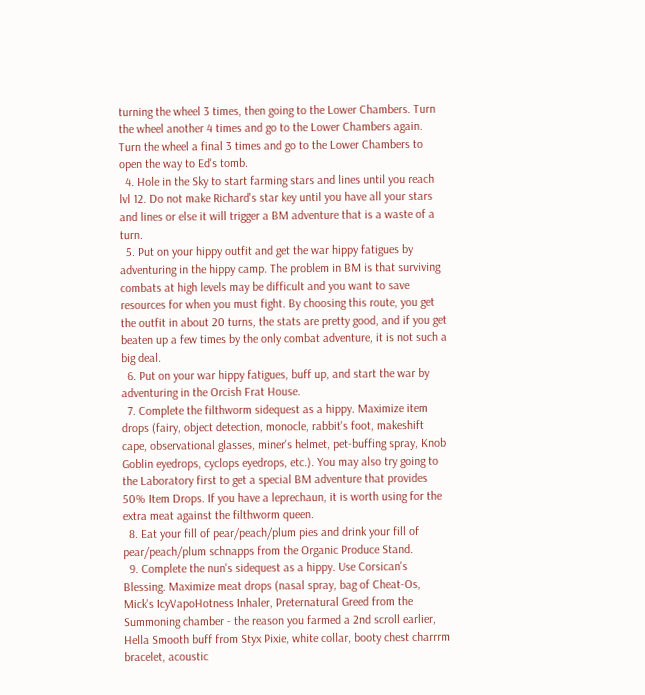turning the wheel 3 times, then going to the Lower Chambers. Turn the wheel another 4 times and go to the Lower Chambers again. Turn the wheel a final 3 times and go to the Lower Chambers to open the way to Ed's tomb.
  4. Hole in the Sky to start farming stars and lines until you reach lvl 12. Do not make Richard's star key until you have all your stars and lines or else it will trigger a BM adventure that is a waste of a turn.
  5. Put on your hippy outfit and get the war hippy fatigues by adventuring in the hippy camp. The problem in BM is that surviving combats at high levels may be difficult and you want to save resources for when you must fight. By choosing this route, you get the outfit in about 20 turns, the stats are pretty good, and if you get beaten up a few times by the only combat adventure, it is not such a big deal.
  6. Put on your war hippy fatigues, buff up, and start the war by adventuring in the Orcish Frat House.
  7. Complete the filthworm sidequest as a hippy. Maximize item drops (fairy, object detection, monocle, rabbit's foot, makeshift cape, observational glasses, miner's helmet, pet-buffing spray, Knob Goblin eyedrops, cyclops eyedrops, etc.). You may also try going to the Laboratory first to get a special BM adventure that provides 50% Item Drops. If you have a leprechaun, it is worth using for the extra meat against the filthworm queen.
  8. Eat your fill of pear/peach/plum pies and drink your fill of pear/peach/plum schnapps from the Organic Produce Stand.
  9. Complete the nun's sidequest as a hippy. Use Corsican's Blessing. Maximize meat drops (nasal spray, bag of Cheat-Os, Mick's IcyVapoHotness Inhaler, Preternatural Greed from the Summoning chamber - the reason you farmed a 2nd scroll earlier, Hella Smooth buff from Styx Pixie, white collar, booty chest charrrm bracelet, acoustic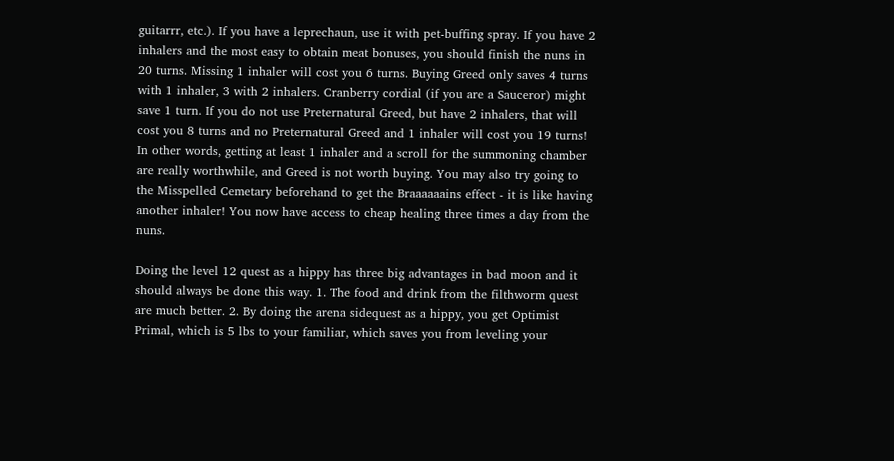guitarrr, etc.). If you have a leprechaun, use it with pet-buffing spray. If you have 2 inhalers and the most easy to obtain meat bonuses, you should finish the nuns in 20 turns. Missing 1 inhaler will cost you 6 turns. Buying Greed only saves 4 turns with 1 inhaler, 3 with 2 inhalers. Cranberry cordial (if you are a Sauceror) might save 1 turn. If you do not use Preternatural Greed, but have 2 inhalers, that will cost you 8 turns and no Preternatural Greed and 1 inhaler will cost you 19 turns! In other words, getting at least 1 inhaler and a scroll for the summoning chamber are really worthwhile, and Greed is not worth buying. You may also try going to the Misspelled Cemetary beforehand to get the Braaaaaains effect - it is like having another inhaler! You now have access to cheap healing three times a day from the nuns.

Doing the level 12 quest as a hippy has three big advantages in bad moon and it should always be done this way. 1. The food and drink from the filthworm quest are much better. 2. By doing the arena sidequest as a hippy, you get Optimist Primal, which is 5 lbs to your familiar, which saves you from leveling your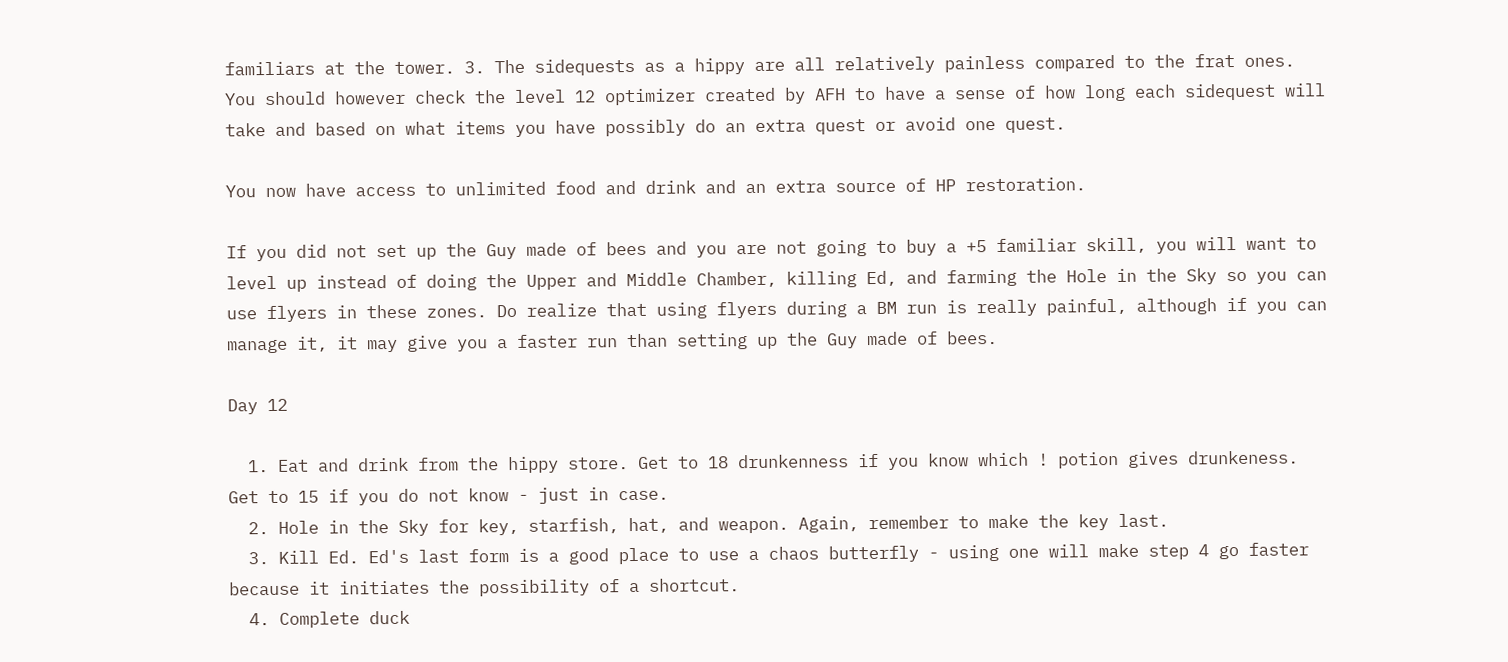familiars at the tower. 3. The sidequests as a hippy are all relatively painless compared to the frat ones. You should however check the level 12 optimizer created by AFH to have a sense of how long each sidequest will take and based on what items you have possibly do an extra quest or avoid one quest.

You now have access to unlimited food and drink and an extra source of HP restoration.

If you did not set up the Guy made of bees and you are not going to buy a +5 familiar skill, you will want to level up instead of doing the Upper and Middle Chamber, killing Ed, and farming the Hole in the Sky so you can use flyers in these zones. Do realize that using flyers during a BM run is really painful, although if you can manage it, it may give you a faster run than setting up the Guy made of bees.

Day 12

  1. Eat and drink from the hippy store. Get to 18 drunkenness if you know which ! potion gives drunkeness. Get to 15 if you do not know - just in case.
  2. Hole in the Sky for key, starfish, hat, and weapon. Again, remember to make the key last.
  3. Kill Ed. Ed's last form is a good place to use a chaos butterfly - using one will make step 4 go faster because it initiates the possibility of a shortcut.
  4. Complete duck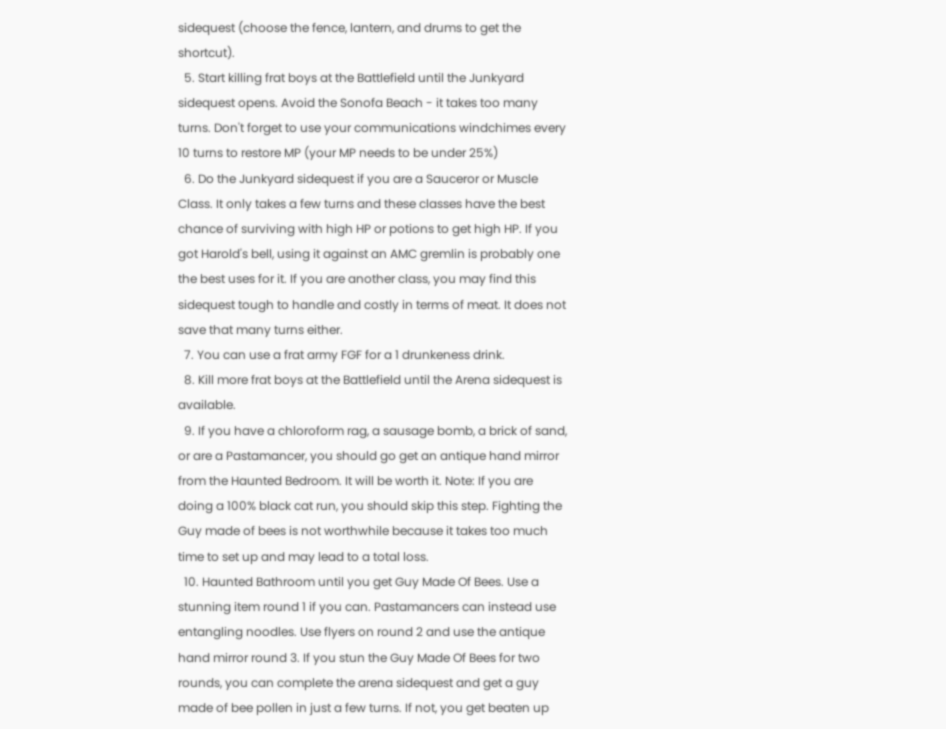sidequest (choose the fence, lantern, and drums to get the shortcut).
  5. Start killing frat boys at the Battlefield until the Junkyard sidequest opens. Avoid the Sonofa Beach - it takes too many turns. Don't forget to use your communications windchimes every 10 turns to restore MP (your MP needs to be under 25%)
  6. Do the Junkyard sidequest if you are a Sauceror or Muscle Class. It only takes a few turns and these classes have the best chance of surviving with high HP or potions to get high HP. If you got Harold's bell, using it against an AMC gremlin is probably one the best uses for it. If you are another class, you may find this sidequest tough to handle and costly in terms of meat. It does not save that many turns either.
  7. You can use a frat army FGF for a 1 drunkeness drink.
  8. Kill more frat boys at the Battlefield until the Arena sidequest is available.
  9. If you have a chloroform rag, a sausage bomb, a brick of sand, or are a Pastamancer, you should go get an antique hand mirror from the Haunted Bedroom. It will be worth it. Note: If you are doing a 100% black cat run, you should skip this step. Fighting the Guy made of bees is not worthwhile because it takes too much time to set up and may lead to a total loss.
  10. Haunted Bathroom until you get Guy Made Of Bees. Use a stunning item round 1 if you can. Pastamancers can instead use entangling noodles. Use flyers on round 2 and use the antique hand mirror round 3. If you stun the Guy Made Of Bees for two rounds, you can complete the arena sidequest and get a guy made of bee pollen in just a few turns. If not, you get beaten up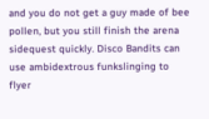and you do not get a guy made of bee pollen, but you still finish the arena sidequest quickly. Disco Bandits can use ambidextrous funkslinging to flyer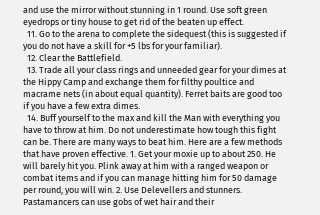and use the mirror without stunning in 1 round. Use soft green eyedrops or tiny house to get rid of the beaten up effect.
  11. Go to the arena to complete the sidequest (this is suggested if you do not have a skill for +5 lbs for your familiar).
  12. Clear the Battlefield.
  13. Trade all your class rings and unneeded gear for your dimes at the Hippy Camp and exchange them for filthy poultice and macrame nets (in about equal quantity). Ferret baits are good too if you have a few extra dimes.
  14. Buff yourself to the max and kill the Man with everything you have to throw at him. Do not underestimate how tough this fight can be. There are many ways to beat him. Here are a few methods that have proven effective. 1. Get your moxie up to about 250. He will barely hit you. Plink away at him with a ranged weapon or combat items and if you can manage hitting him for 50 damage per round, you will win. 2. Use Delevellers and stunners. Pastamancers can use gobs of wet hair and their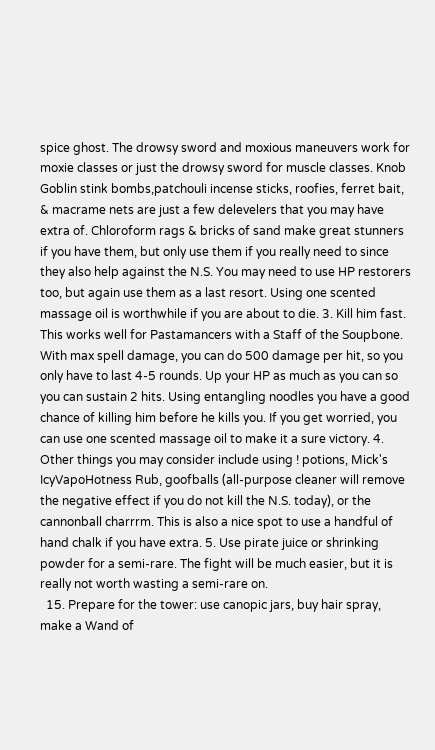spice ghost. The drowsy sword and moxious maneuvers work for moxie classes or just the drowsy sword for muscle classes. Knob Goblin stink bombs,patchouli incense sticks, roofies, ferret bait, & macrame nets are just a few delevelers that you may have extra of. Chloroform rags & bricks of sand make great stunners if you have them, but only use them if you really need to since they also help against the N.S. You may need to use HP restorers too, but again use them as a last resort. Using one scented massage oil is worthwhile if you are about to die. 3. Kill him fast. This works well for Pastamancers with a Staff of the Soupbone. With max spell damage, you can do 500 damage per hit, so you only have to last 4-5 rounds. Up your HP as much as you can so you can sustain 2 hits. Using entangling noodles you have a good chance of killing him before he kills you. If you get worried, you can use one scented massage oil to make it a sure victory. 4. Other things you may consider include using ! potions, Mick's IcyVapoHotness Rub, goofballs (all-purpose cleaner will remove the negative effect if you do not kill the N.S. today), or the cannonball charrrm. This is also a nice spot to use a handful of hand chalk if you have extra. 5. Use pirate juice or shrinking powder for a semi-rare. The fight will be much easier, but it is really not worth wasting a semi-rare on.
  15. Prepare for the tower: use canopic jars, buy hair spray, make a Wand of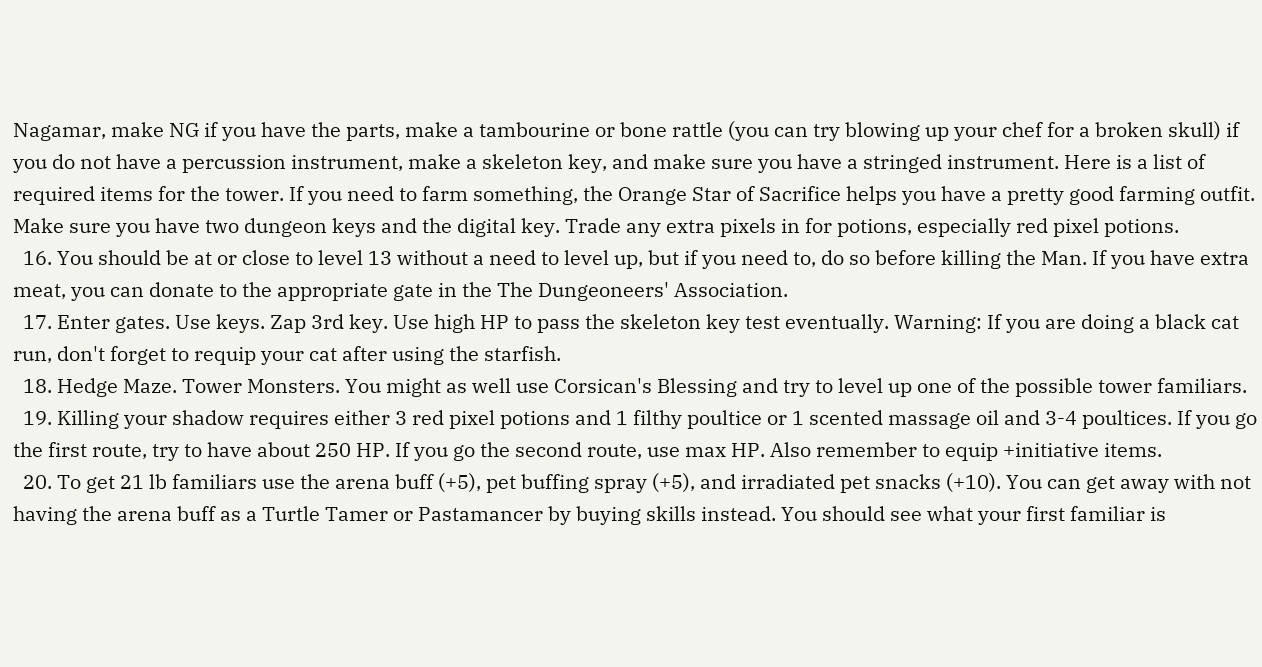Nagamar, make NG if you have the parts, make a tambourine or bone rattle (you can try blowing up your chef for a broken skull) if you do not have a percussion instrument, make a skeleton key, and make sure you have a stringed instrument. Here is a list of required items for the tower. If you need to farm something, the Orange Star of Sacrifice helps you have a pretty good farming outfit. Make sure you have two dungeon keys and the digital key. Trade any extra pixels in for potions, especially red pixel potions.
  16. You should be at or close to level 13 without a need to level up, but if you need to, do so before killing the Man. If you have extra meat, you can donate to the appropriate gate in the The Dungeoneers' Association.
  17. Enter gates. Use keys. Zap 3rd key. Use high HP to pass the skeleton key test eventually. Warning: If you are doing a black cat run, don't forget to requip your cat after using the starfish.
  18. Hedge Maze. Tower Monsters. You might as well use Corsican's Blessing and try to level up one of the possible tower familiars.
  19. Killing your shadow requires either 3 red pixel potions and 1 filthy poultice or 1 scented massage oil and 3-4 poultices. If you go the first route, try to have about 250 HP. If you go the second route, use max HP. Also remember to equip +initiative items.
  20. To get 21 lb familiars use the arena buff (+5), pet buffing spray (+5), and irradiated pet snacks (+10). You can get away with not having the arena buff as a Turtle Tamer or Pastamancer by buying skills instead. You should see what your first familiar is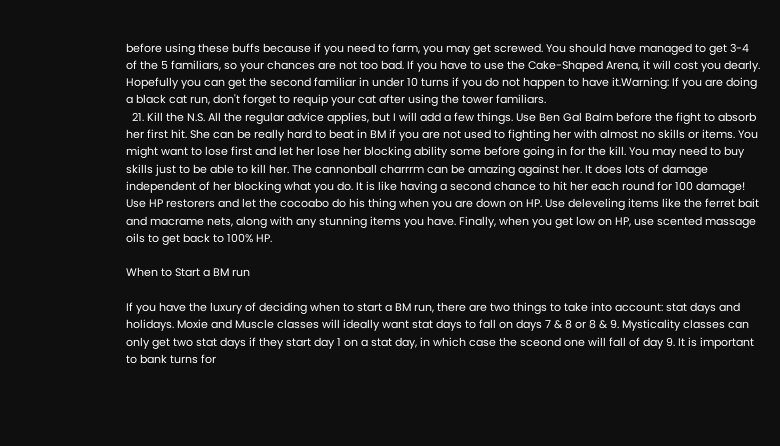before using these buffs because if you need to farm, you may get screwed. You should have managed to get 3-4 of the 5 familiars, so your chances are not too bad. If you have to use the Cake-Shaped Arena, it will cost you dearly. Hopefully you can get the second familiar in under 10 turns if you do not happen to have it.Warning: If you are doing a black cat run, don't forget to requip your cat after using the tower familiars.
  21. Kill the N.S. All the regular advice applies, but I will add a few things. Use Ben Gal Balm before the fight to absorb her first hit. She can be really hard to beat in BM if you are not used to fighting her with almost no skills or items. You might want to lose first and let her lose her blocking ability some before going in for the kill. You may need to buy skills just to be able to kill her. The cannonball charrrm can be amazing against her. It does lots of damage independent of her blocking what you do. It is like having a second chance to hit her each round for 100 damage! Use HP restorers and let the cocoabo do his thing when you are down on HP. Use deleveling items like the ferret bait and macrame nets, along with any stunning items you have. Finally, when you get low on HP, use scented massage oils to get back to 100% HP.

When to Start a BM run

If you have the luxury of deciding when to start a BM run, there are two things to take into account: stat days and holidays. Moxie and Muscle classes will ideally want stat days to fall on days 7 & 8 or 8 & 9. Mysticality classes can only get two stat days if they start day 1 on a stat day, in which case the sceond one will fall of day 9. It is important to bank turns for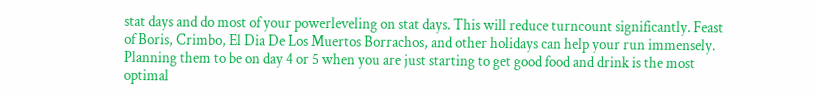stat days and do most of your powerleveling on stat days. This will reduce turncount significantly. Feast of Boris, Crimbo, El Dia De Los Muertos Borrachos, and other holidays can help your run immensely. Planning them to be on day 4 or 5 when you are just starting to get good food and drink is the most optimal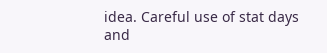idea. Careful use of stat days and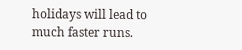holidays will lead to much faster runs.